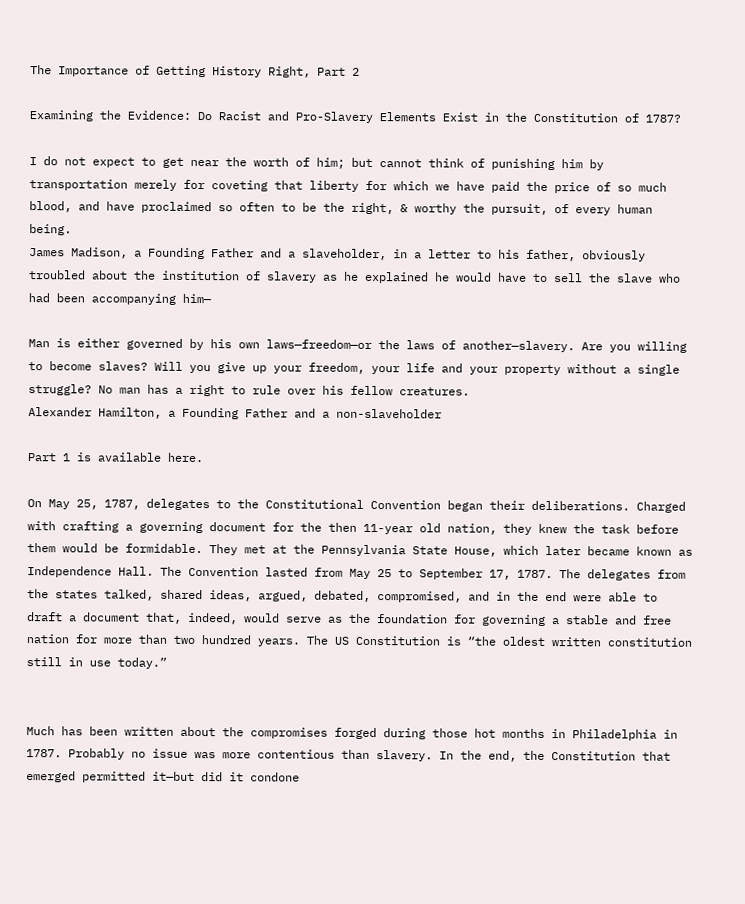The Importance of Getting History Right, Part 2

Examining the Evidence: Do Racist and Pro-Slavery Elements Exist in the Constitution of 1787?

I do not expect to get near the worth of him; but cannot think of punishing him by transportation merely for coveting that liberty for which we have paid the price of so much blood, and have proclaimed so often to be the right, & worthy the pursuit, of every human being.
James Madison, a Founding Father and a slaveholder, in a letter to his father, obviously troubled about the institution of slavery as he explained he would have to sell the slave who had been accompanying him—

Man is either governed by his own laws—freedom—or the laws of another—slavery. Are you willing to become slaves? Will you give up your freedom, your life and your property without a single struggle? No man has a right to rule over his fellow creatures.
Alexander Hamilton, a Founding Father and a non-slaveholder

Part 1 is available here.

On May 25, 1787, delegates to the Constitutional Convention began their deliberations. Charged with crafting a governing document for the then 11-year old nation, they knew the task before them would be formidable. They met at the Pennsylvania State House, which later became known as Independence Hall. The Convention lasted from May 25 to September 17, 1787. The delegates from the states talked, shared ideas, argued, debated, compromised, and in the end were able to draft a document that, indeed, would serve as the foundation for governing a stable and free nation for more than two hundred years. The US Constitution is “the oldest written constitution still in use today.”


Much has been written about the compromises forged during those hot months in Philadelphia in 1787. Probably no issue was more contentious than slavery. In the end, the Constitution that emerged permitted it—but did it condone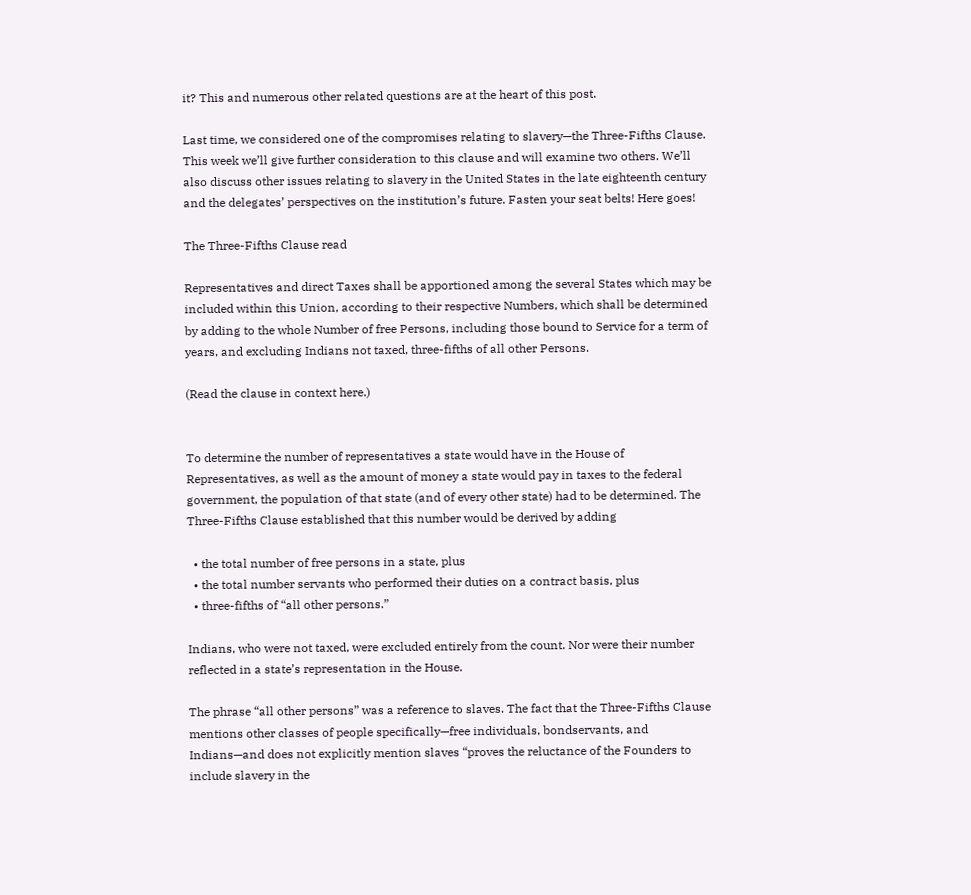it? This and numerous other related questions are at the heart of this post.

Last time, we considered one of the compromises relating to slavery—the Three-Fifths Clause. This week we’ll give further consideration to this clause and will examine two others. We’ll also discuss other issues relating to slavery in the United States in the late eighteenth century and the delegates’ perspectives on the institution’s future. Fasten your seat belts! Here goes!

The Three-Fifths Clause read

Representatives and direct Taxes shall be apportioned among the several States which may be included within this Union, according to their respective Numbers, which shall be determined by adding to the whole Number of free Persons, including those bound to Service for a term of years, and excluding Indians not taxed, three-fifths of all other Persons.

(Read the clause in context here.)


To determine the number of representatives a state would have in the House of Representatives, as well as the amount of money a state would pay in taxes to the federal government, the population of that state (and of every other state) had to be determined. The Three-Fifths Clause established that this number would be derived by adding

  • the total number of free persons in a state, plus
  • the total number servants who performed their duties on a contract basis, plus
  • three-fifths of “all other persons.”

Indians, who were not taxed, were excluded entirely from the count. Nor were their number reflected in a state’s representation in the House.

The phrase “all other persons” was a reference to slaves. The fact that the Three-Fifths Clause mentions other classes of people specifically—free individuals, bondservants, and Indians—and does not explicitly mention slaves “proves the reluctance of the Founders to include slavery in the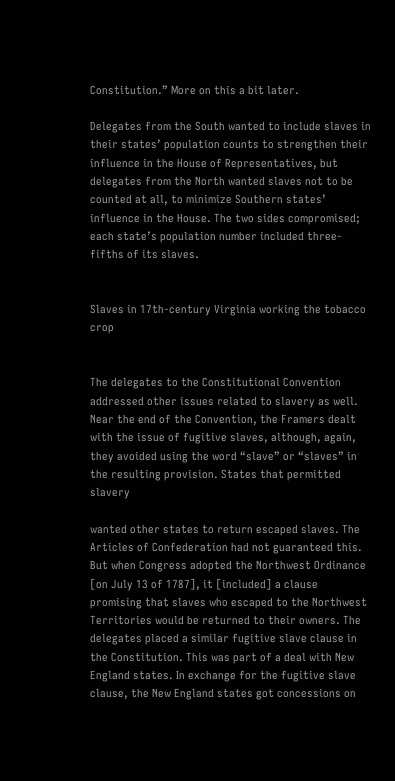Constitution.” More on this a bit later.

Delegates from the South wanted to include slaves in their states’ population counts to strengthen their influence in the House of Representatives, but delegates from the North wanted slaves not to be counted at all, to minimize Southern states’ influence in the House. The two sides compromised; each state’s population number included three-fifths of its slaves.


Slaves in 17th-century Virginia working the tobacco crop


The delegates to the Constitutional Convention addressed other issues related to slavery as well. Near the end of the Convention, the Framers dealt with the issue of fugitive slaves, although, again, they avoided using the word “slave” or “slaves” in the resulting provision. States that permitted slavery

wanted other states to return escaped slaves. The Articles of Confederation had not guaranteed this. But when Congress adopted the Northwest Ordinance [on July 13 of 1787], it [included] a clause promising that slaves who escaped to the Northwest Territories would be returned to their owners. The delegates placed a similar fugitive slave clause in the Constitution. This was part of a deal with New England states. In exchange for the fugitive slave clause, the New England states got concessions on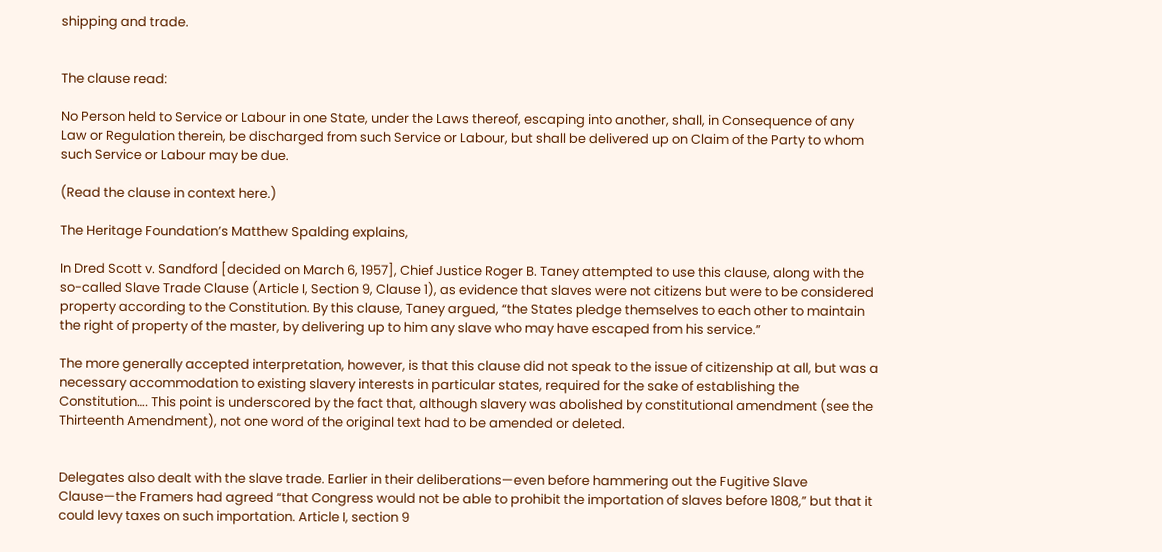shipping and trade.


The clause read:

No Person held to Service or Labour in one State, under the Laws thereof, escaping into another, shall, in Consequence of any Law or Regulation therein, be discharged from such Service or Labour, but shall be delivered up on Claim of the Party to whom such Service or Labour may be due.

(Read the clause in context here.)

The Heritage Foundation’s Matthew Spalding explains,

In Dred Scott v. Sandford [decided on March 6, 1957], Chief Justice Roger B. Taney attempted to use this clause, along with the so-called Slave Trade Clause (Article I, Section 9, Clause 1), as evidence that slaves were not citizens but were to be considered property according to the Constitution. By this clause, Taney argued, “the States pledge themselves to each other to maintain the right of property of the master, by delivering up to him any slave who may have escaped from his service.”

The more generally accepted interpretation, however, is that this clause did not speak to the issue of citizenship at all, but was a necessary accommodation to existing slavery interests in particular states, required for the sake of establishing the Constitution…. This point is underscored by the fact that, although slavery was abolished by constitutional amendment (see the Thirteenth Amendment), not one word of the original text had to be amended or deleted.


Delegates also dealt with the slave trade. Earlier in their deliberations—even before hammering out the Fugitive Slave Clause—the Framers had agreed “that Congress would not be able to prohibit the importation of slaves before 1808,” but that it could levy taxes on such importation. Article I, section 9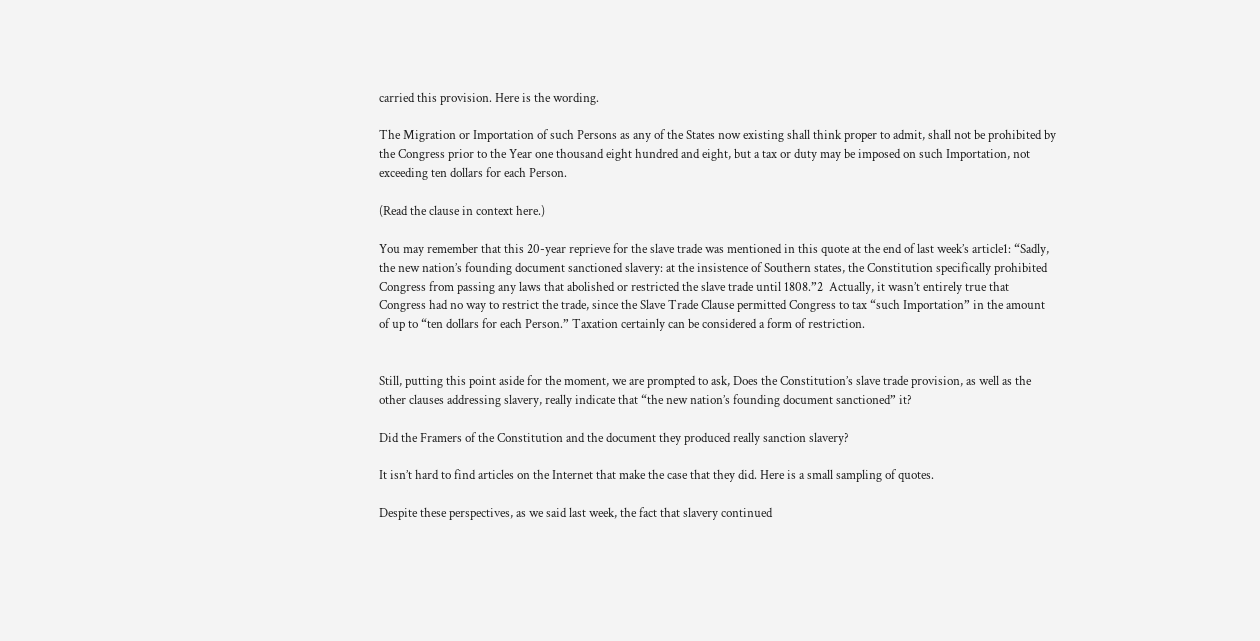carried this provision. Here is the wording.

The Migration or Importation of such Persons as any of the States now existing shall think proper to admit, shall not be prohibited by the Congress prior to the Year one thousand eight hundred and eight, but a tax or duty may be imposed on such Importation, not exceeding ten dollars for each Person.

(Read the clause in context here.)

You may remember that this 20-year reprieve for the slave trade was mentioned in this quote at the end of last week’s article1: “Sadly, the new nation’s founding document sanctioned slavery: at the insistence of Southern states, the Constitution specifically prohibited Congress from passing any laws that abolished or restricted the slave trade until 1808.”2  Actually, it wasn’t entirely true that Congress had no way to restrict the trade, since the Slave Trade Clause permitted Congress to tax “such Importation” in the amount of up to “ten dollars for each Person.” Taxation certainly can be considered a form of restriction.


Still, putting this point aside for the moment, we are prompted to ask, Does the Constitution’s slave trade provision, as well as the other clauses addressing slavery, really indicate that “the new nation’s founding document sanctioned” it?

Did the Framers of the Constitution and the document they produced really sanction slavery?

It isn’t hard to find articles on the Internet that make the case that they did. Here is a small sampling of quotes.

Despite these perspectives, as we said last week, the fact that slavery continued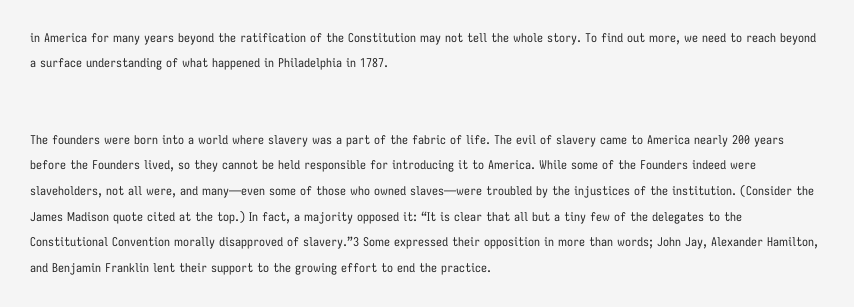in America for many years beyond the ratification of the Constitution may not tell the whole story. To find out more, we need to reach beyond a surface understanding of what happened in Philadelphia in 1787.


The founders were born into a world where slavery was a part of the fabric of life. The evil of slavery came to America nearly 200 years before the Founders lived, so they cannot be held responsible for introducing it to America. While some of the Founders indeed were slaveholders, not all were, and many—even some of those who owned slaves—were troubled by the injustices of the institution. (Consider the James Madison quote cited at the top.) In fact, a majority opposed it: “It is clear that all but a tiny few of the delegates to the Constitutional Convention morally disapproved of slavery.”3 Some expressed their opposition in more than words; John Jay, Alexander Hamilton, and Benjamin Franklin lent their support to the growing effort to end the practice.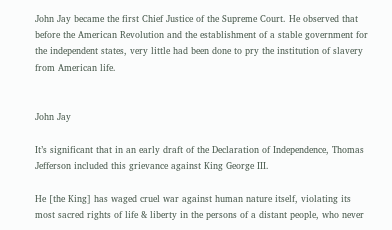John Jay became the first Chief Justice of the Supreme Court. He observed that before the American Revolution and the establishment of a stable government for the independent states, very little had been done to pry the institution of slavery from American life.


John Jay

It’s significant that in an early draft of the Declaration of Independence, Thomas Jefferson included this grievance against King George III.

He [the King] has waged cruel war against human nature itself, violating its most sacred rights of life & liberty in the persons of a distant people, who never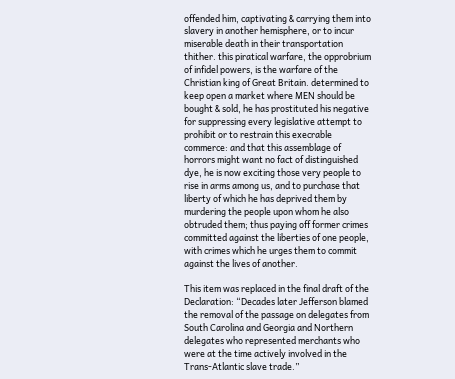offended him, captivating & carrying them into slavery in another hemisphere, or to incur miserable death in their transportation thither. this piratical warfare, the opprobrium of infidel powers, is the warfare of the Christian king of Great Britain. determined to keep open a market where MEN should be bought & sold, he has prostituted his negative for suppressing every legislative attempt to prohibit or to restrain this execrable commerce: and that this assemblage of horrors might want no fact of distinguished dye, he is now exciting those very people to rise in arms among us, and to purchase that liberty of which he has deprived them by murdering the people upon whom he also obtruded them; thus paying off former crimes committed against the liberties of one people, with crimes which he urges them to commit against the lives of another.

This item was replaced in the final draft of the Declaration: “Decades later Jefferson blamed the removal of the passage on delegates from South Carolina and Georgia and Northern delegates who represented merchants who were at the time actively involved in the Trans-Atlantic slave trade.”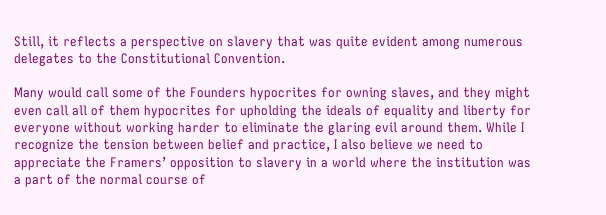Still, it reflects a perspective on slavery that was quite evident among numerous delegates to the Constitutional Convention.

Many would call some of the Founders hypocrites for owning slaves, and they might even call all of them hypocrites for upholding the ideals of equality and liberty for everyone without working harder to eliminate the glaring evil around them. While I recognize the tension between belief and practice, I also believe we need to appreciate the Framers’ opposition to slavery in a world where the institution was a part of the normal course of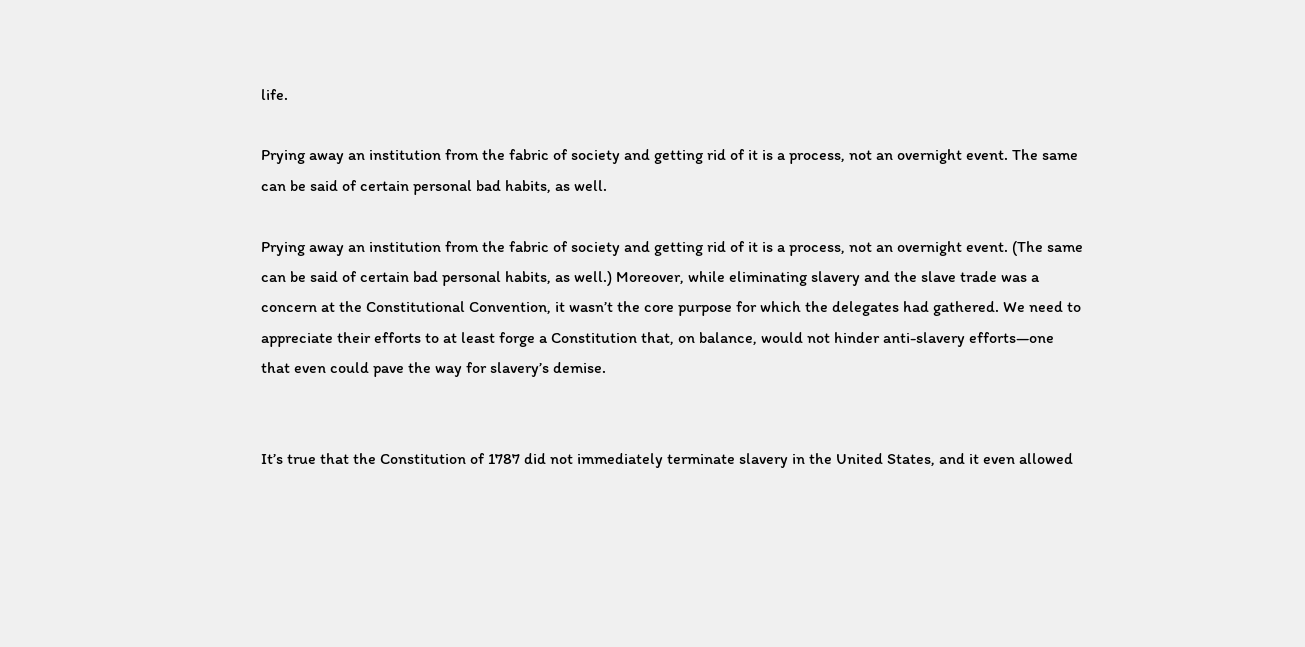life.

Prying away an institution from the fabric of society and getting rid of it is a process, not an overnight event. The same can be said of certain personal bad habits, as well.

Prying away an institution from the fabric of society and getting rid of it is a process, not an overnight event. (The same can be said of certain bad personal habits, as well.) Moreover, while eliminating slavery and the slave trade was a concern at the Constitutional Convention, it wasn’t the core purpose for which the delegates had gathered. We need to appreciate their efforts to at least forge a Constitution that, on balance, would not hinder anti-slavery efforts—one that even could pave the way for slavery’s demise.


It’s true that the Constitution of 1787 did not immediately terminate slavery in the United States, and it even allowed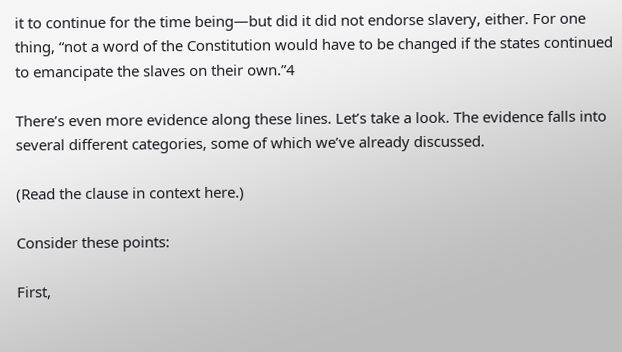it to continue for the time being—but did it did not endorse slavery, either. For one thing, “not a word of the Constitution would have to be changed if the states continued to emancipate the slaves on their own.”4

There’s even more evidence along these lines. Let’s take a look. The evidence falls into several different categories, some of which we’ve already discussed.

(Read the clause in context here.)

Consider these points:

First,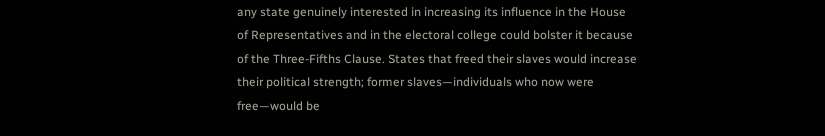any state genuinely interested in increasing its influence in the House of Representatives and in the electoral college could bolster it because of the Three-Fifths Clause. States that freed their slaves would increase their political strength; former slaves—individuals who now were free—would be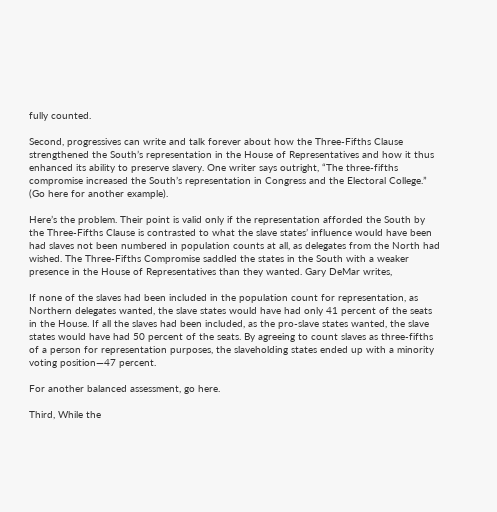fully counted.

Second, progressives can write and talk forever about how the Three-Fifths Clause strengthened the South’s representation in the House of Representatives and how it thus enhanced its ability to preserve slavery. One writer says outright, “The three-fifths compromise increased the South’s representation in Congress and the Electoral College.” (Go here for another example).

Here’s the problem. Their point is valid only if the representation afforded the South by the Three-Fifths Clause is contrasted to what the slave states’ influence would have been had slaves not been numbered in population counts at all, as delegates from the North had wished. The Three-Fifths Compromise saddled the states in the South with a weaker presence in the House of Representatives than they wanted. Gary DeMar writes,

If none of the slaves had been included in the population count for representation, as Northern delegates wanted, the slave states would have had only 41 percent of the seats in the House. If all the slaves had been included, as the pro-slave states wanted, the slave states would have had 50 percent of the seats. By agreeing to count slaves as three-fifths of a person for representation purposes, the slaveholding states ended up with a minority voting position—47 percent.

For another balanced assessment, go here.

Third, While the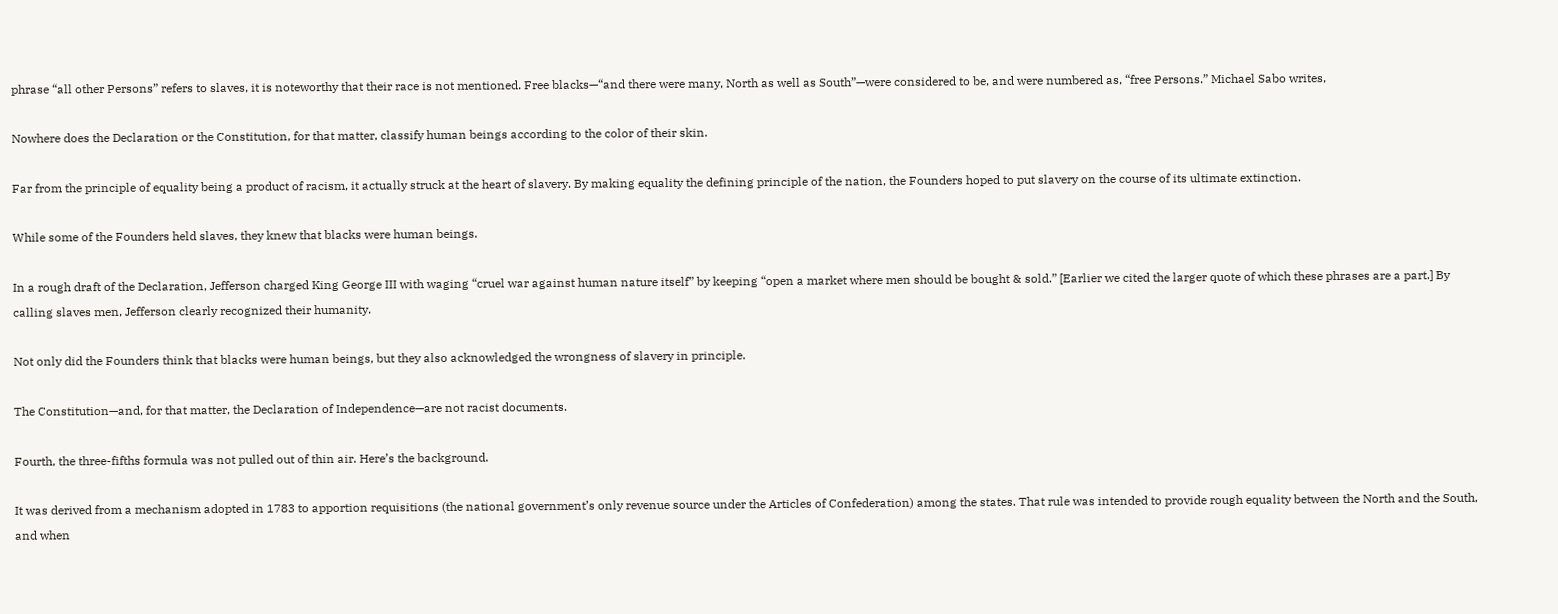phrase “all other Persons” refers to slaves, it is noteworthy that their race is not mentioned. Free blacks—“and there were many, North as well as South”—were considered to be, and were numbered as, “free Persons.” Michael Sabo writes,

Nowhere does the Declaration or the Constitution, for that matter, classify human beings according to the color of their skin.

Far from the principle of equality being a product of racism, it actually struck at the heart of slavery. By making equality the defining principle of the nation, the Founders hoped to put slavery on the course of its ultimate extinction.

While some of the Founders held slaves, they knew that blacks were human beings.

In a rough draft of the Declaration, Jefferson charged King George III with waging “cruel war against human nature itself” by keeping “open a market where men should be bought & sold.” [Earlier we cited the larger quote of which these phrases are a part.] By calling slaves men, Jefferson clearly recognized their humanity.

Not only did the Founders think that blacks were human beings, but they also acknowledged the wrongness of slavery in principle.

The Constitution—and, for that matter, the Declaration of Independence—are not racist documents.

Fourth, the three-fifths formula was not pulled out of thin air. Here’s the background.

It was derived from a mechanism adopted in 1783 to apportion requisitions (the national government’s only revenue source under the Articles of Confederation) among the states. That rule was intended to provide rough equality between the North and the South, and when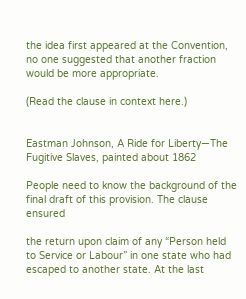the idea first appeared at the Convention, no one suggested that another fraction would be more appropriate.

(Read the clause in context here.)


Eastman Johnson, A Ride for Liberty—The Fugitive Slaves, painted about 1862

People need to know the background of the final draft of this provision. The clause ensured

the return upon claim of any “Person held to Service or Labour” in one state who had escaped to another state. At the last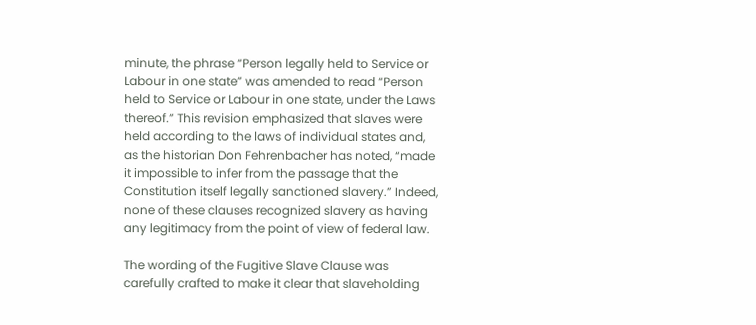minute, the phrase “Person legally held to Service or Labour in one state” was amended to read “Person held to Service or Labour in one state, under the Laws thereof.” This revision emphasized that slaves were held according to the laws of individual states and, as the historian Don Fehrenbacher has noted, “made it impossible to infer from the passage that the Constitution itself legally sanctioned slavery.” Indeed, none of these clauses recognized slavery as having any legitimacy from the point of view of federal law.

The wording of the Fugitive Slave Clause was carefully crafted to make it clear that slaveholding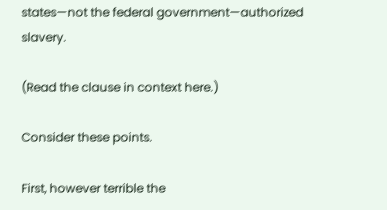states—not the federal government—authorized slavery.

(Read the clause in context here.)

Consider these points.

First, however terrible the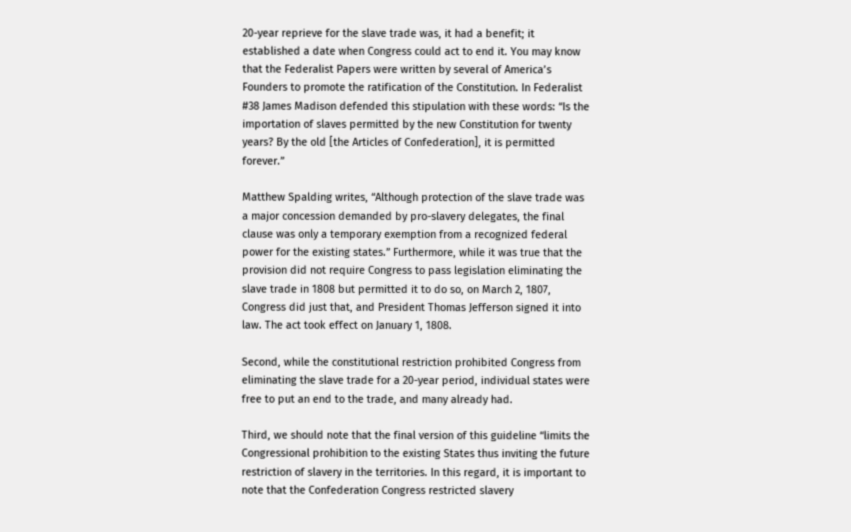20-year reprieve for the slave trade was, it had a benefit; it established a date when Congress could act to end it. You may know that the Federalist Papers were written by several of America’s Founders to promote the ratification of the Constitution. In Federalist #38 James Madison defended this stipulation with these words: “Is the importation of slaves permitted by the new Constitution for twenty years? By the old [the Articles of Confederation], it is permitted forever.”

Matthew Spalding writes, “Although protection of the slave trade was a major concession demanded by pro-slavery delegates, the final clause was only a temporary exemption from a recognized federal power for the existing states.” Furthermore, while it was true that the provision did not require Congress to pass legislation eliminating the slave trade in 1808 but permitted it to do so, on March 2, 1807, Congress did just that, and President Thomas Jefferson signed it into law. The act took effect on January 1, 1808.

Second, while the constitutional restriction prohibited Congress from eliminating the slave trade for a 20-year period, individual states were free to put an end to the trade, and many already had.

Third, we should note that the final version of this guideline “limits the Congressional prohibition to the existing States thus inviting the future restriction of slavery in the territories. In this regard, it is important to note that the Confederation Congress restricted slavery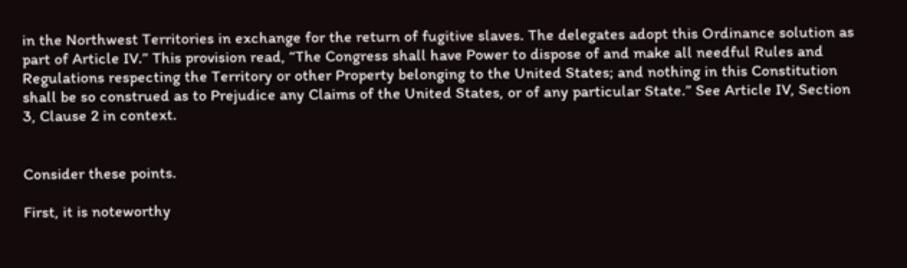in the Northwest Territories in exchange for the return of fugitive slaves. The delegates adopt this Ordinance solution as part of Article IV.” This provision read, “The Congress shall have Power to dispose of and make all needful Rules and Regulations respecting the Territory or other Property belonging to the United States; and nothing in this Constitution shall be so construed as to Prejudice any Claims of the United States, or of any particular State.” See Article IV, Section 3, Clause 2 in context.


Consider these points.

First, it is noteworthy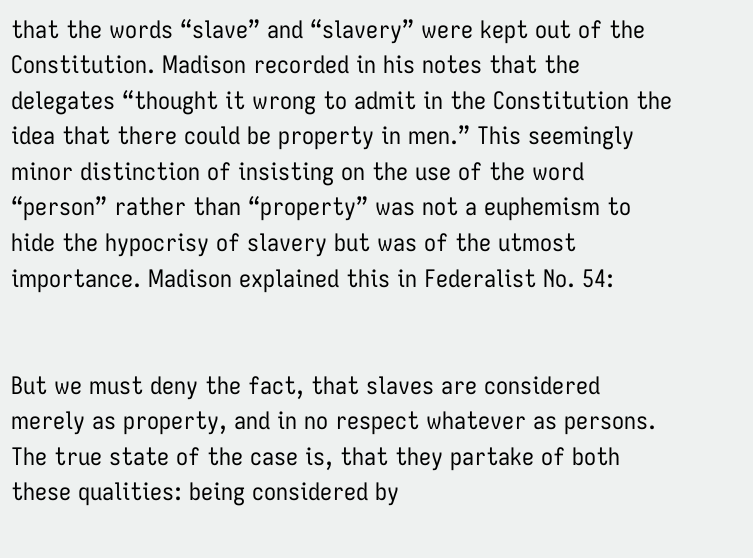that the words “slave” and “slavery” were kept out of the Constitution. Madison recorded in his notes that the delegates “thought it wrong to admit in the Constitution the idea that there could be property in men.” This seemingly minor distinction of insisting on the use of the word “person” rather than “property” was not a euphemism to hide the hypocrisy of slavery but was of the utmost importance. Madison explained this in Federalist No. 54:


But we must deny the fact, that slaves are considered merely as property, and in no respect whatever as persons. The true state of the case is, that they partake of both these qualities: being considered by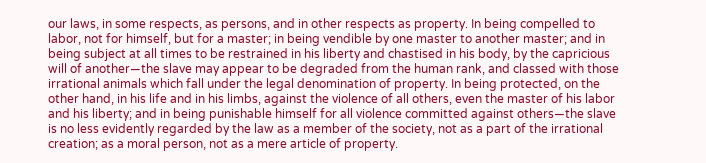our laws, in some respects, as persons, and in other respects as property. In being compelled to labor, not for himself, but for a master; in being vendible by one master to another master; and in being subject at all times to be restrained in his liberty and chastised in his body, by the capricious will of another—the slave may appear to be degraded from the human rank, and classed with those irrational animals which fall under the legal denomination of property. In being protected, on the other hand, in his life and in his limbs, against the violence of all others, even the master of his labor and his liberty; and in being punishable himself for all violence committed against others—the slave is no less evidently regarded by the law as a member of the society, not as a part of the irrational creation; as a moral person, not as a mere article of property.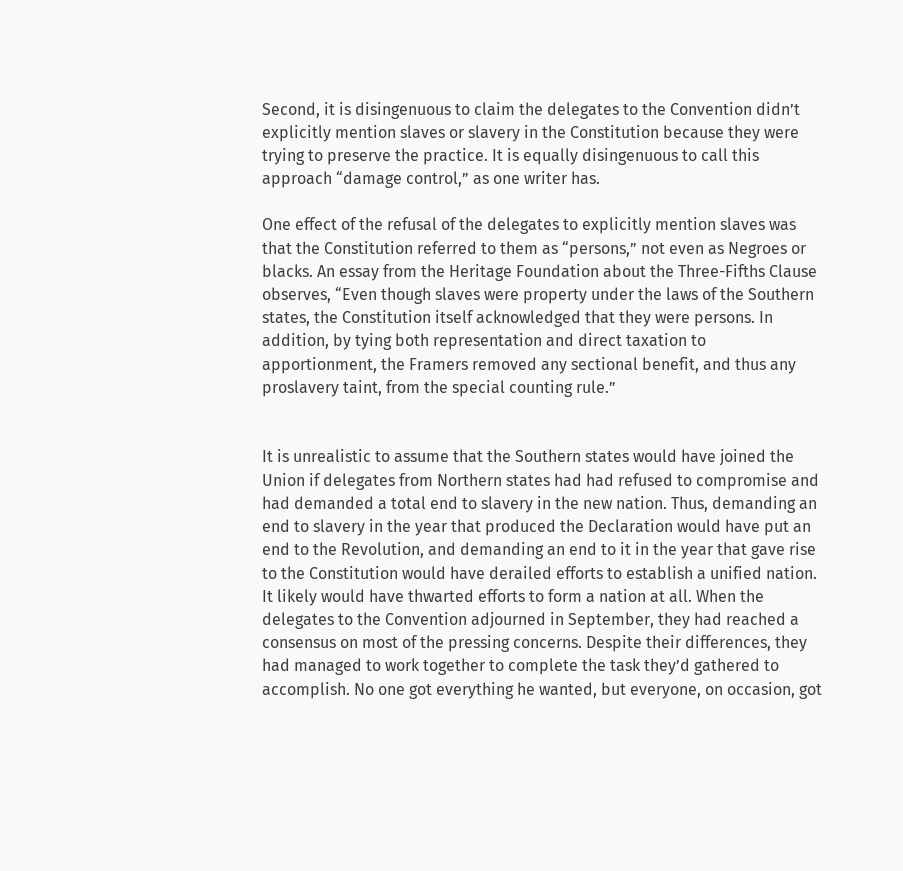Second, it is disingenuous to claim the delegates to the Convention didn’t explicitly mention slaves or slavery in the Constitution because they were trying to preserve the practice. It is equally disingenuous to call this approach “damage control,” as one writer has.

One effect of the refusal of the delegates to explicitly mention slaves was that the Constitution referred to them as “persons,” not even as Negroes or blacks. An essay from the Heritage Foundation about the Three-Fifths Clause observes, “Even though slaves were property under the laws of the Southern states, the Constitution itself acknowledged that they were persons. In addition, by tying both representation and direct taxation to apportionment, the Framers removed any sectional benefit, and thus any proslavery taint, from the special counting rule.”


It is unrealistic to assume that the Southern states would have joined the Union if delegates from Northern states had had refused to compromise and had demanded a total end to slavery in the new nation. Thus, demanding an end to slavery in the year that produced the Declaration would have put an end to the Revolution, and demanding an end to it in the year that gave rise to the Constitution would have derailed efforts to establish a unified nation. It likely would have thwarted efforts to form a nation at all. When the delegates to the Convention adjourned in September, they had reached a consensus on most of the pressing concerns. Despite their differences, they had managed to work together to complete the task they’d gathered to accomplish. No one got everything he wanted, but everyone, on occasion, got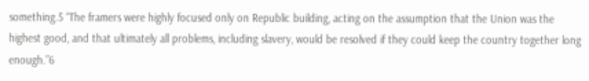something.5 “The framers were highly focused only on Republic building, acting on the assumption that the Union was the highest good, and that ultimately all problems, including slavery, would be resolved if they could keep the country together long enough.”6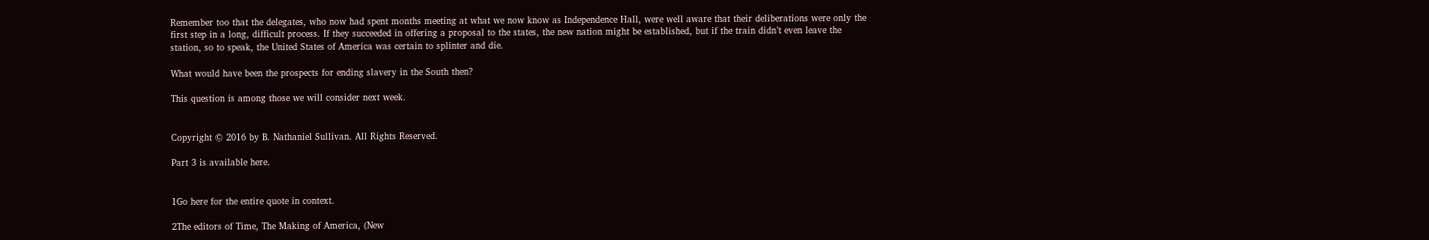Remember too that the delegates, who now had spent months meeting at what we now know as Independence Hall, were well aware that their deliberations were only the first step in a long, difficult process. If they succeeded in offering a proposal to the states, the new nation might be established, but if the train didn’t even leave the station, so to speak, the United States of America was certain to splinter and die.

What would have been the prospects for ending slavery in the South then?

This question is among those we will consider next week.


Copyright © 2016 by B. Nathaniel Sullivan. All Rights Reserved.

Part 3 is available here.


1Go here for the entire quote in context.

2The editors of Time, The Making of America, (New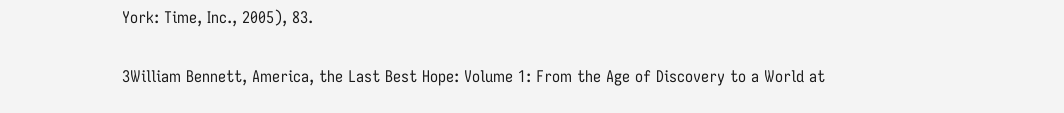York: Time, Inc., 2005), 83.

3William Bennett, America, the Last Best Hope: Volume 1: From the Age of Discovery to a World at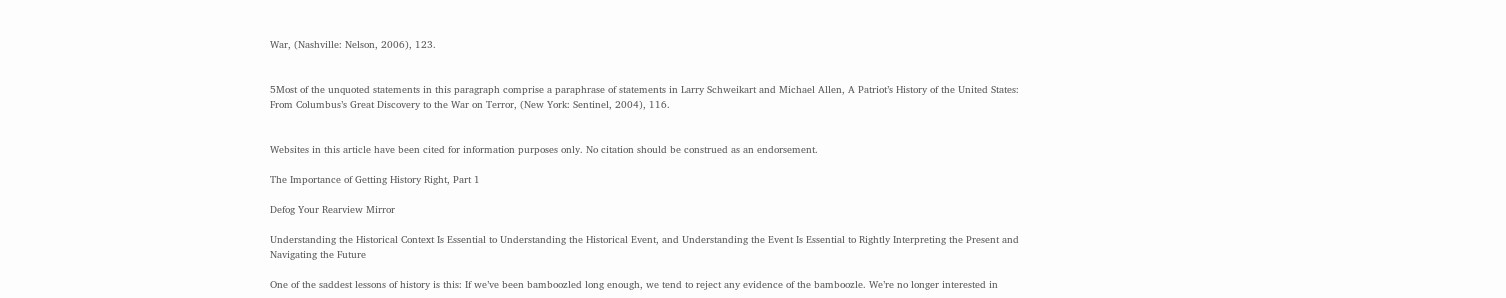War, (Nashville: Nelson, 2006), 123.


5Most of the unquoted statements in this paragraph comprise a paraphrase of statements in Larry Schweikart and Michael Allen, A Patriot’s History of the United States: From Columbus’s Great Discovery to the War on Terror, (New York: Sentinel, 2004), 116.


Websites in this article have been cited for information purposes only. No citation should be construed as an endorsement.

The Importance of Getting History Right, Part 1

Defog Your Rearview Mirror

Understanding the Historical Context Is Essential to Understanding the Historical Event, and Understanding the Event Is Essential to Rightly Interpreting the Present and Navigating the Future

One of the saddest lessons of history is this: If we’ve been bamboozled long enough, we tend to reject any evidence of the bamboozle. We’re no longer interested in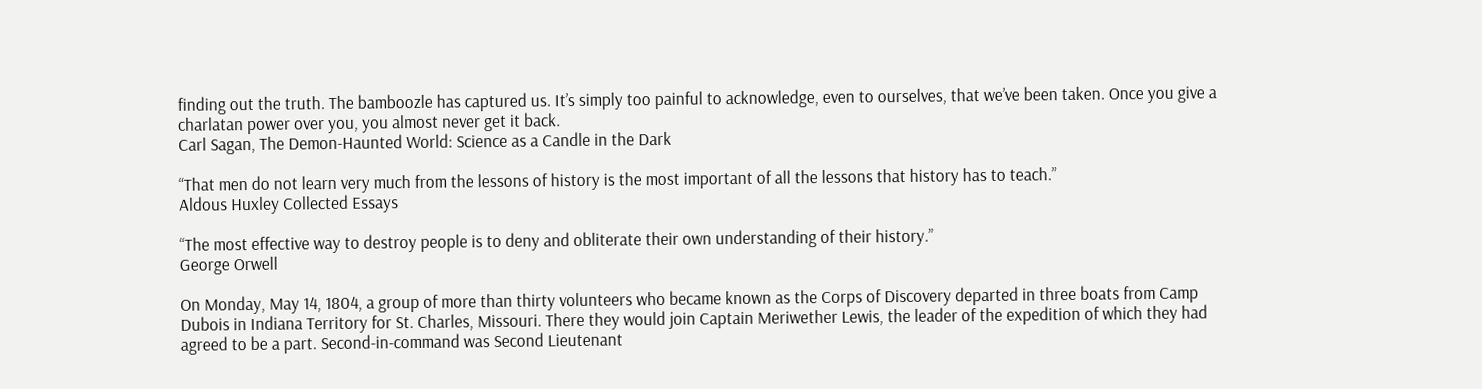finding out the truth. The bamboozle has captured us. It’s simply too painful to acknowledge, even to ourselves, that we’ve been taken. Once you give a charlatan power over you, you almost never get it back.
Carl Sagan, The Demon-Haunted World: Science as a Candle in the Dark

“That men do not learn very much from the lessons of history is the most important of all the lessons that history has to teach.”
Aldous Huxley Collected Essays

“The most effective way to destroy people is to deny and obliterate their own understanding of their history.”
George Orwell

On Monday, May 14, 1804, a group of more than thirty volunteers who became known as the Corps of Discovery departed in three boats from Camp Dubois in Indiana Territory for St. Charles, Missouri. There they would join Captain Meriwether Lewis, the leader of the expedition of which they had agreed to be a part. Second-in-command was Second Lieutenant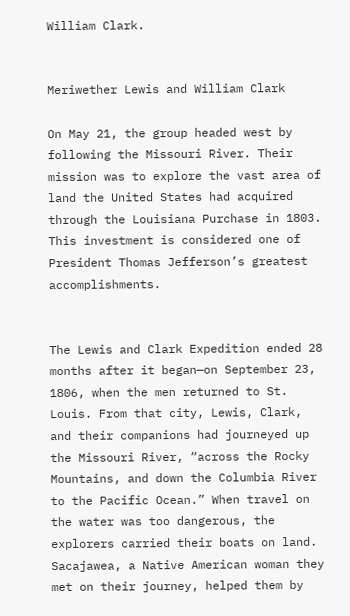William Clark.


Meriwether Lewis and William Clark

On May 21, the group headed west by following the Missouri River. Their mission was to explore the vast area of land the United States had acquired through the Louisiana Purchase in 1803. This investment is considered one of President Thomas Jefferson’s greatest accomplishments.


The Lewis and Clark Expedition ended 28 months after it began—on September 23, 1806, when the men returned to St. Louis. From that city, Lewis, Clark, and their companions had journeyed up the Missouri River, “across the Rocky Mountains, and down the Columbia River to the Pacific Ocean.” When travel on the water was too dangerous, the explorers carried their boats on land. Sacajawea, a Native American woman they met on their journey, helped them by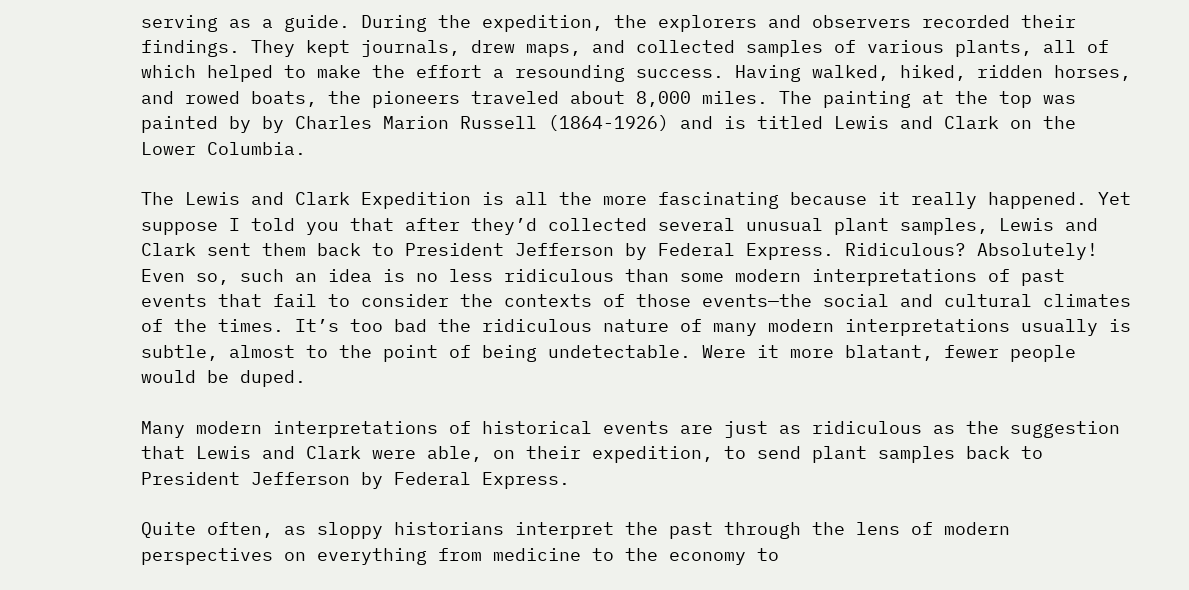serving as a guide. During the expedition, the explorers and observers recorded their findings. They kept journals, drew maps, and collected samples of various plants, all of which helped to make the effort a resounding success. Having walked, hiked, ridden horses, and rowed boats, the pioneers traveled about 8,000 miles. The painting at the top was painted by by Charles Marion Russell (1864-1926) and is titled Lewis and Clark on the Lower Columbia.

The Lewis and Clark Expedition is all the more fascinating because it really happened. Yet suppose I told you that after they’d collected several unusual plant samples, Lewis and Clark sent them back to President Jefferson by Federal Express. Ridiculous? Absolutely! Even so, such an idea is no less ridiculous than some modern interpretations of past events that fail to consider the contexts of those events—the social and cultural climates of the times. It’s too bad the ridiculous nature of many modern interpretations usually is subtle, almost to the point of being undetectable. Were it more blatant, fewer people would be duped.

Many modern interpretations of historical events are just as ridiculous as the suggestion that Lewis and Clark were able, on their expedition, to send plant samples back to President Jefferson by Federal Express.

Quite often, as sloppy historians interpret the past through the lens of modern perspectives on everything from medicine to the economy to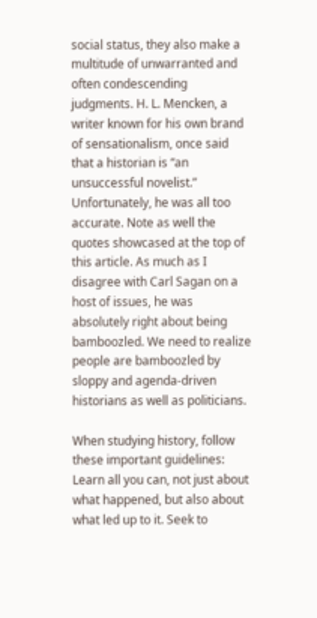social status, they also make a multitude of unwarranted and often condescending judgments. H. L. Mencken, a writer known for his own brand of sensationalism, once said that a historian is “an unsuccessful novelist.” Unfortunately, he was all too accurate. Note as well the quotes showcased at the top of this article. As much as I disagree with Carl Sagan on a host of issues, he was absolutely right about being bamboozled. We need to realize people are bamboozled by sloppy and agenda-driven historians as well as politicians.

When studying history, follow these important guidelines: Learn all you can, not just about what happened, but also about what led up to it. Seek to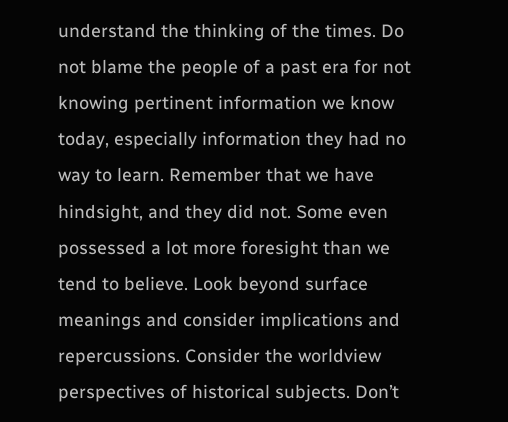understand the thinking of the times. Do not blame the people of a past era for not knowing pertinent information we know today, especially information they had no way to learn. Remember that we have hindsight, and they did not. Some even possessed a lot more foresight than we tend to believe. Look beyond surface meanings and consider implications and repercussions. Consider the worldview perspectives of historical subjects. Don’t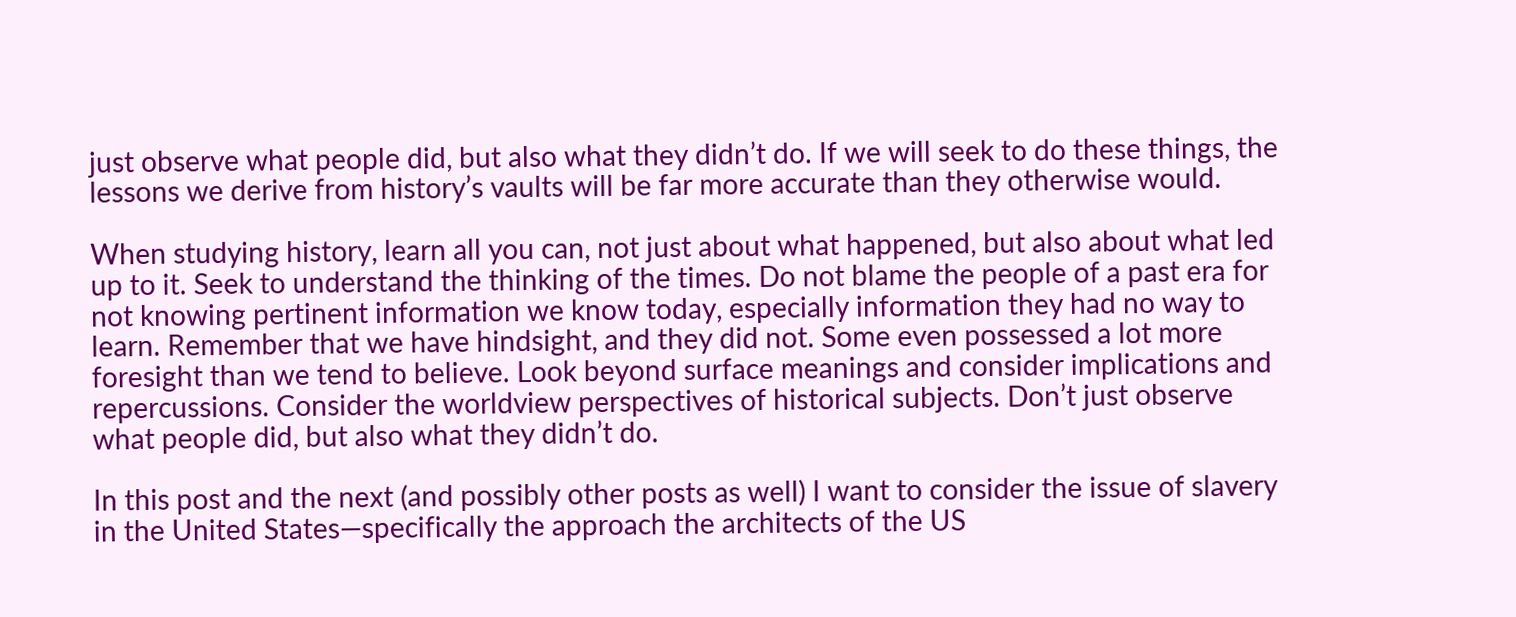just observe what people did, but also what they didn’t do. If we will seek to do these things, the lessons we derive from history’s vaults will be far more accurate than they otherwise would.

When studying history, learn all you can, not just about what happened, but also about what led up to it. Seek to understand the thinking of the times. Do not blame the people of a past era for not knowing pertinent information we know today, especially information they had no way to learn. Remember that we have hindsight, and they did not. Some even possessed a lot more foresight than we tend to believe. Look beyond surface meanings and consider implications and repercussions. Consider the worldview perspectives of historical subjects. Don’t just observe what people did, but also what they didn’t do.

In this post and the next (and possibly other posts as well) I want to consider the issue of slavery in the United States—specifically the approach the architects of the US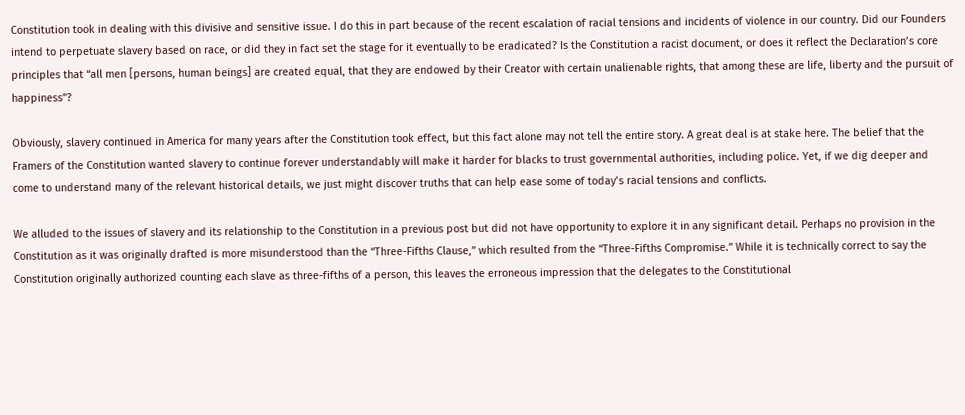Constitution took in dealing with this divisive and sensitive issue. I do this in part because of the recent escalation of racial tensions and incidents of violence in our country. Did our Founders intend to perpetuate slavery based on race, or did they in fact set the stage for it eventually to be eradicated? Is the Constitution a racist document, or does it reflect the Declaration’s core principles that “all men [persons, human beings] are created equal, that they are endowed by their Creator with certain unalienable rights, that among these are life, liberty and the pursuit of happiness”?

Obviously, slavery continued in America for many years after the Constitution took effect, but this fact alone may not tell the entire story. A great deal is at stake here. The belief that the Framers of the Constitution wanted slavery to continue forever understandably will make it harder for blacks to trust governmental authorities, including police. Yet, if we dig deeper and come to understand many of the relevant historical details, we just might discover truths that can help ease some of today’s racial tensions and conflicts.

We alluded to the issues of slavery and its relationship to the Constitution in a previous post but did not have opportunity to explore it in any significant detail. Perhaps no provision in the Constitution as it was originally drafted is more misunderstood than the “Three-Fifths Clause,” which resulted from the “Three-Fifths Compromise.” While it is technically correct to say the Constitution originally authorized counting each slave as three-fifths of a person, this leaves the erroneous impression that the delegates to the Constitutional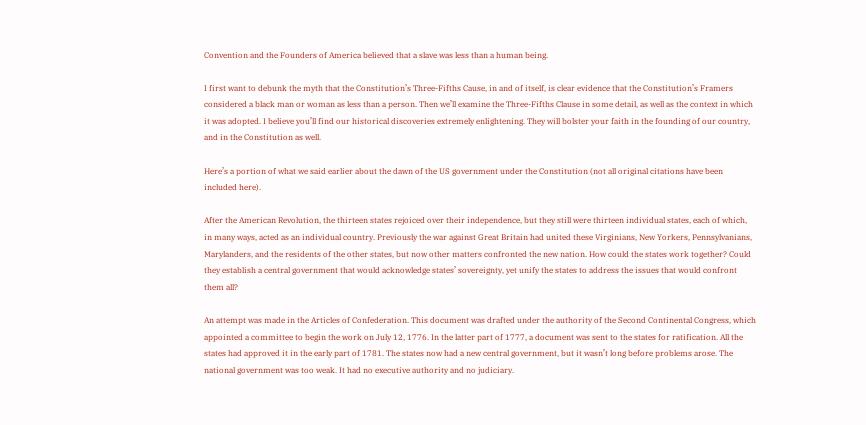Convention and the Founders of America believed that a slave was less than a human being.

I first want to debunk the myth that the Constitution’s Three-Fifths Cause, in and of itself, is clear evidence that the Constitution’s Framers considered a black man or woman as less than a person. Then we’ll examine the Three-Fifths Clause in some detail, as well as the context in which it was adopted. I believe you’ll find our historical discoveries extremely enlightening. They will bolster your faith in the founding of our country, and in the Constitution as well.

Here’s a portion of what we said earlier about the dawn of the US government under the Constitution (not all original citations have been included here).

After the American Revolution, the thirteen states rejoiced over their independence, but they still were thirteen individual states, each of which, in many ways, acted as an individual country. Previously the war against Great Britain had united these Virginians, New Yorkers, Pennsylvanians, Marylanders, and the residents of the other states, but now other matters confronted the new nation. How could the states work together? Could they establish a central government that would acknowledge states’ sovereignty, yet unify the states to address the issues that would confront them all?

An attempt was made in the Articles of Confederation. This document was drafted under the authority of the Second Continental Congress, which appointed a committee to begin the work on July 12, 1776. In the latter part of 1777, a document was sent to the states for ratification. All the states had approved it in the early part of 1781. The states now had a new central government, but it wasn’t long before problems arose. The national government was too weak. It had no executive authority and no judiciary.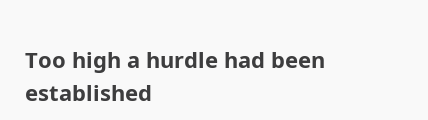Too high a hurdle had been established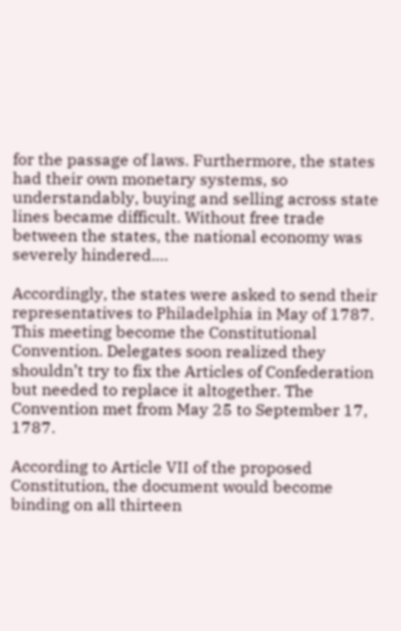for the passage of laws. Furthermore, the states had their own monetary systems, so understandably, buying and selling across state lines became difficult. Without free trade between the states, the national economy was severely hindered.…

Accordingly, the states were asked to send their representatives to Philadelphia in May of 1787. This meeting become the Constitutional Convention. Delegates soon realized they shouldn’t try to fix the Articles of Confederation but needed to replace it altogether. The Convention met from May 25 to September 17, 1787.

According to Article VII of the proposed Constitution, the document would become binding on all thirteen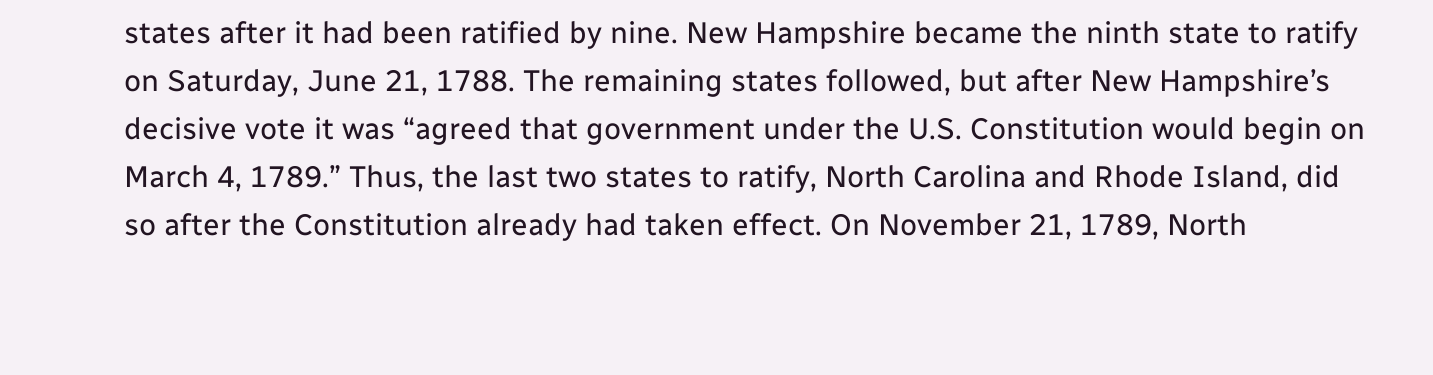states after it had been ratified by nine. New Hampshire became the ninth state to ratify on Saturday, June 21, 1788. The remaining states followed, but after New Hampshire’s decisive vote it was “agreed that government under the U.S. Constitution would begin on March 4, 1789.” Thus, the last two states to ratify, North Carolina and Rhode Island, did so after the Constitution already had taken effect. On November 21, 1789, North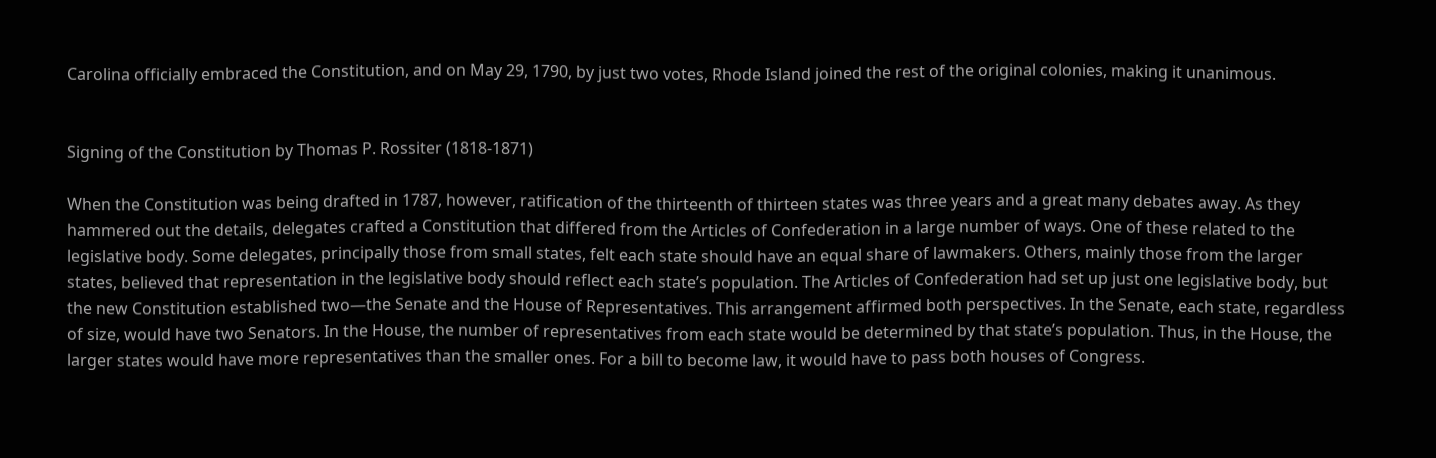Carolina officially embraced the Constitution, and on May 29, 1790, by just two votes, Rhode Island joined the rest of the original colonies, making it unanimous.


Signing of the Constitution by Thomas P. Rossiter (1818-1871)

When the Constitution was being drafted in 1787, however, ratification of the thirteenth of thirteen states was three years and a great many debates away. As they hammered out the details, delegates crafted a Constitution that differed from the Articles of Confederation in a large number of ways. One of these related to the legislative body. Some delegates, principally those from small states, felt each state should have an equal share of lawmakers. Others, mainly those from the larger states, believed that representation in the legislative body should reflect each state’s population. The Articles of Confederation had set up just one legislative body, but the new Constitution established two—the Senate and the House of Representatives. This arrangement affirmed both perspectives. In the Senate, each state, regardless of size, would have two Senators. In the House, the number of representatives from each state would be determined by that state’s population. Thus, in the House, the larger states would have more representatives than the smaller ones. For a bill to become law, it would have to pass both houses of Congress.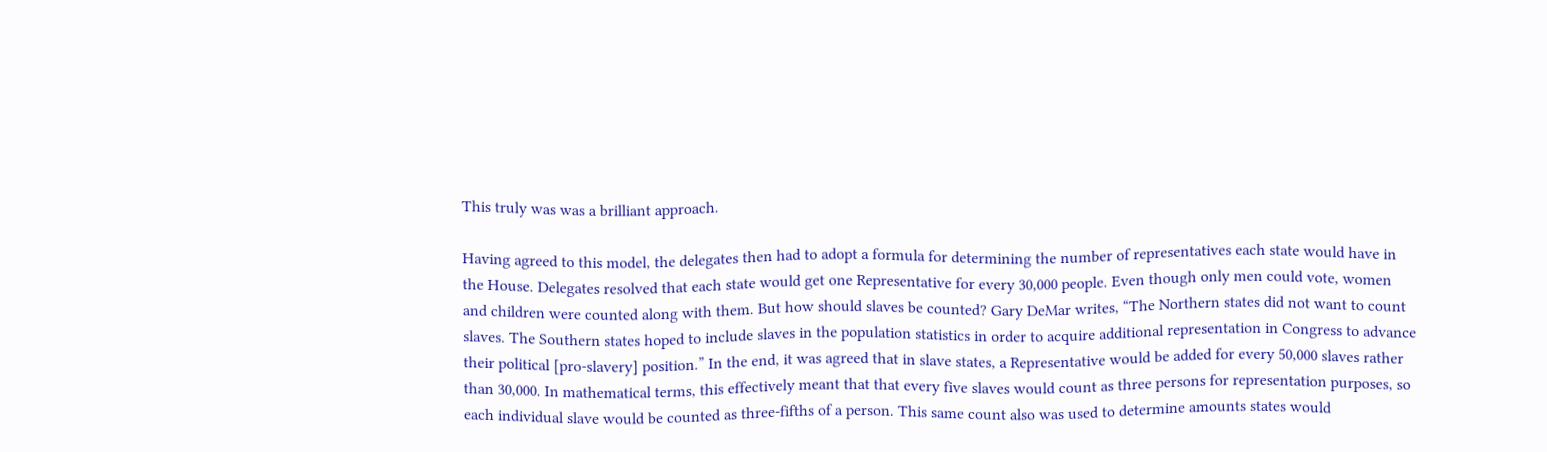This truly was was a brilliant approach.

Having agreed to this model, the delegates then had to adopt a formula for determining the number of representatives each state would have in the House. Delegates resolved that each state would get one Representative for every 30,000 people. Even though only men could vote, women and children were counted along with them. But how should slaves be counted? Gary DeMar writes, “The Northern states did not want to count slaves. The Southern states hoped to include slaves in the population statistics in order to acquire additional representation in Congress to advance their political [pro-slavery] position.” In the end, it was agreed that in slave states, a Representative would be added for every 50,000 slaves rather than 30,000. In mathematical terms, this effectively meant that that every five slaves would count as three persons for representation purposes, so each individual slave would be counted as three-fifths of a person. This same count also was used to determine amounts states would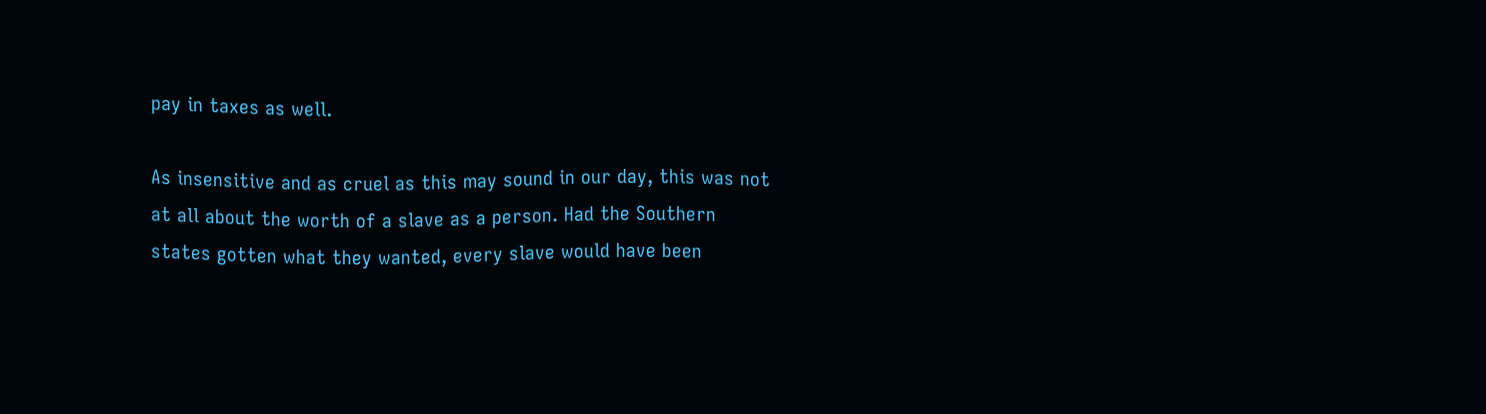pay in taxes as well.

As insensitive and as cruel as this may sound in our day, this was not at all about the worth of a slave as a person. Had the Southern states gotten what they wanted, every slave would have been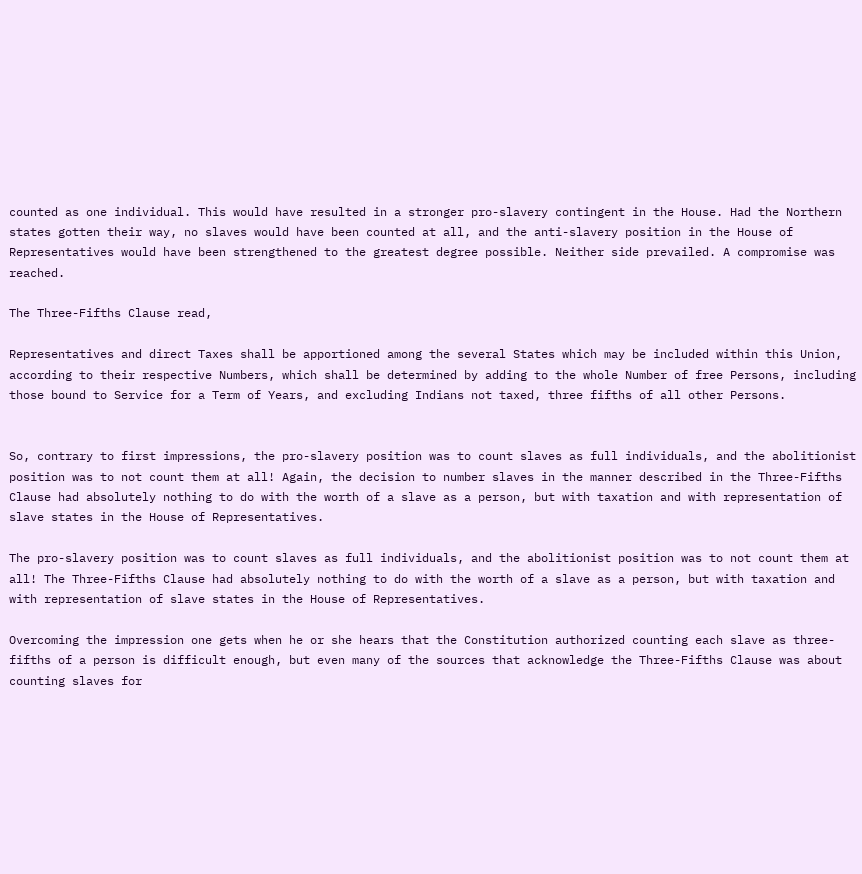counted as one individual. This would have resulted in a stronger pro-slavery contingent in the House. Had the Northern states gotten their way, no slaves would have been counted at all, and the anti-slavery position in the House of Representatives would have been strengthened to the greatest degree possible. Neither side prevailed. A compromise was reached.

The Three-Fifths Clause read,

Representatives and direct Taxes shall be apportioned among the several States which may be included within this Union, according to their respective Numbers, which shall be determined by adding to the whole Number of free Persons, including those bound to Service for a Term of Years, and excluding Indians not taxed, three fifths of all other Persons.


So, contrary to first impressions, the pro-slavery position was to count slaves as full individuals, and the abolitionist position was to not count them at all! Again, the decision to number slaves in the manner described in the Three-Fifths Clause had absolutely nothing to do with the worth of a slave as a person, but with taxation and with representation of slave states in the House of Representatives.

The pro-slavery position was to count slaves as full individuals, and the abolitionist position was to not count them at all! The Three-Fifths Clause had absolutely nothing to do with the worth of a slave as a person, but with taxation and with representation of slave states in the House of Representatives.

Overcoming the impression one gets when he or she hears that the Constitution authorized counting each slave as three-fifths of a person is difficult enough, but even many of the sources that acknowledge the Three-Fifths Clause was about counting slaves for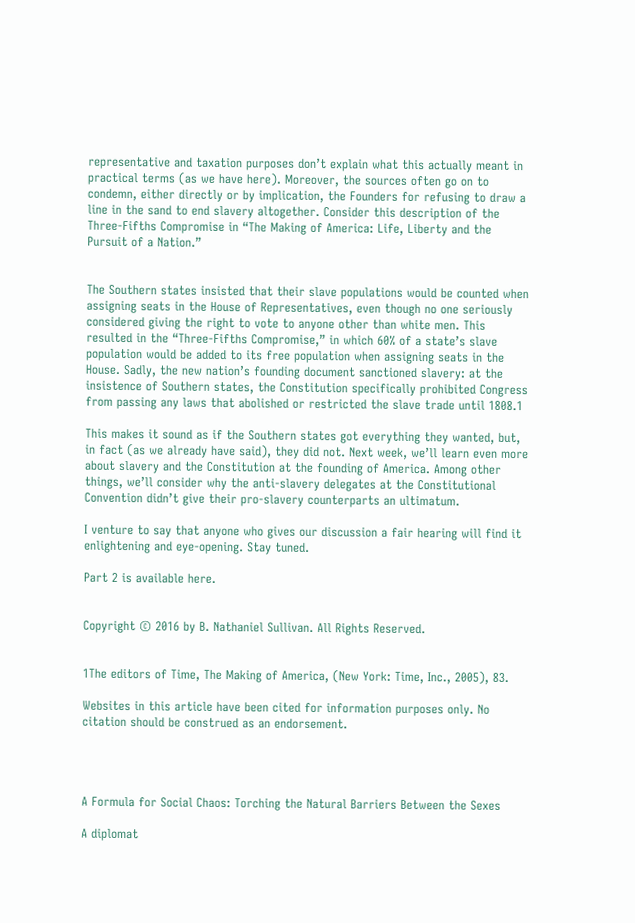representative and taxation purposes don’t explain what this actually meant in practical terms (as we have here). Moreover, the sources often go on to condemn, either directly or by implication, the Founders for refusing to draw a line in the sand to end slavery altogether. Consider this description of the Three-Fifths Compromise in “The Making of America: Life, Liberty and the Pursuit of a Nation.”


The Southern states insisted that their slave populations would be counted when assigning seats in the House of Representatives, even though no one seriously considered giving the right to vote to anyone other than white men. This resulted in the “Three-Fifths Compromise,” in which 60% of a state’s slave population would be added to its free population when assigning seats in the House. Sadly, the new nation’s founding document sanctioned slavery: at the insistence of Southern states, the Constitution specifically prohibited Congress from passing any laws that abolished or restricted the slave trade until 1808.1

This makes it sound as if the Southern states got everything they wanted, but, in fact (as we already have said), they did not. Next week, we’ll learn even more about slavery and the Constitution at the founding of America. Among other things, we’ll consider why the anti-slavery delegates at the Constitutional Convention didn’t give their pro-slavery counterparts an ultimatum.

I venture to say that anyone who gives our discussion a fair hearing will find it enlightening and eye-opening. Stay tuned.

Part 2 is available here.


Copyright © 2016 by B. Nathaniel Sullivan. All Rights Reserved.


1The editors of Time, The Making of America, (New York: Time, Inc., 2005), 83.

Websites in this article have been cited for information purposes only. No citation should be construed as an endorsement.




A Formula for Social Chaos: Torching the Natural Barriers Between the Sexes

A diplomat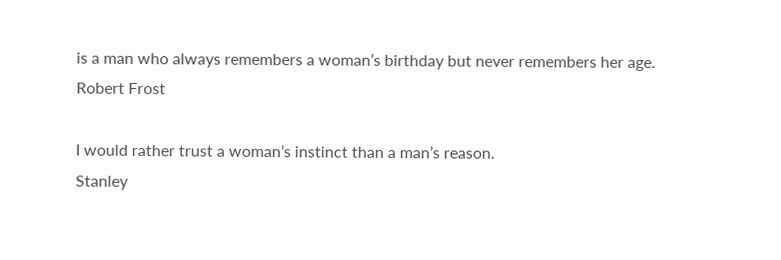is a man who always remembers a woman’s birthday but never remembers her age.
Robert Frost

I would rather trust a woman’s instinct than a man’s reason.
Stanley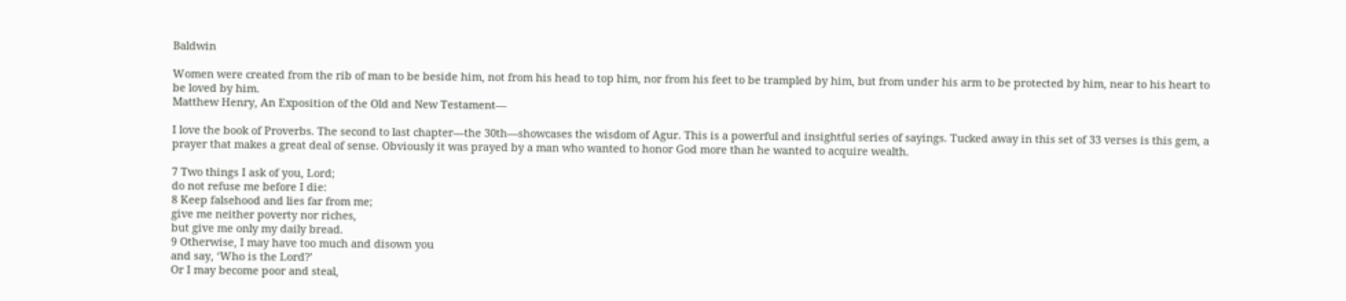Baldwin

Women were created from the rib of man to be beside him, not from his head to top him, nor from his feet to be trampled by him, but from under his arm to be protected by him, near to his heart to be loved by him.
Matthew Henry, An Exposition of the Old and New Testament—

I love the book of Proverbs. The second to last chapter—the 30th—showcases the wisdom of Agur. This is a powerful and insightful series of sayings. Tucked away in this set of 33 verses is this gem, a prayer that makes a great deal of sense. Obviously it was prayed by a man who wanted to honor God more than he wanted to acquire wealth.

7 Two things I ask of you, Lord;
do not refuse me before I die:
8 Keep falsehood and lies far from me;
give me neither poverty nor riches,
but give me only my daily bread.
9 Otherwise, I may have too much and disown you
and say, ‘Who is the Lord?’
Or I may become poor and steal,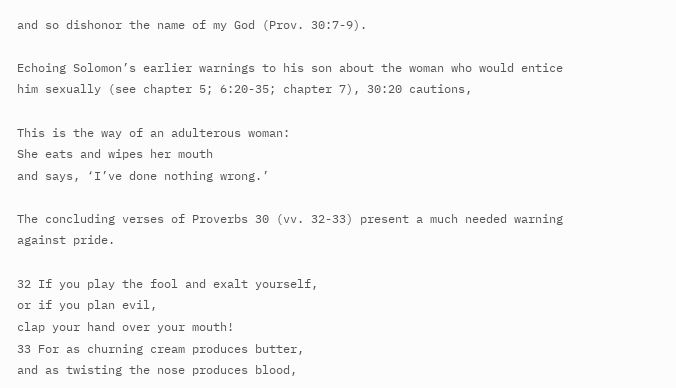and so dishonor the name of my God (Prov. 30:7-9).

Echoing Solomon’s earlier warnings to his son about the woman who would entice him sexually (see chapter 5; 6:20-35; chapter 7), 30:20 cautions,

This is the way of an adulterous woman:
She eats and wipes her mouth
and says, ‘I’ve done nothing wrong.’

The concluding verses of Proverbs 30 (vv. 32-33) present a much needed warning against pride.

32 If you play the fool and exalt yourself,
or if you plan evil,
clap your hand over your mouth!
33 For as churning cream produces butter,
and as twisting the nose produces blood,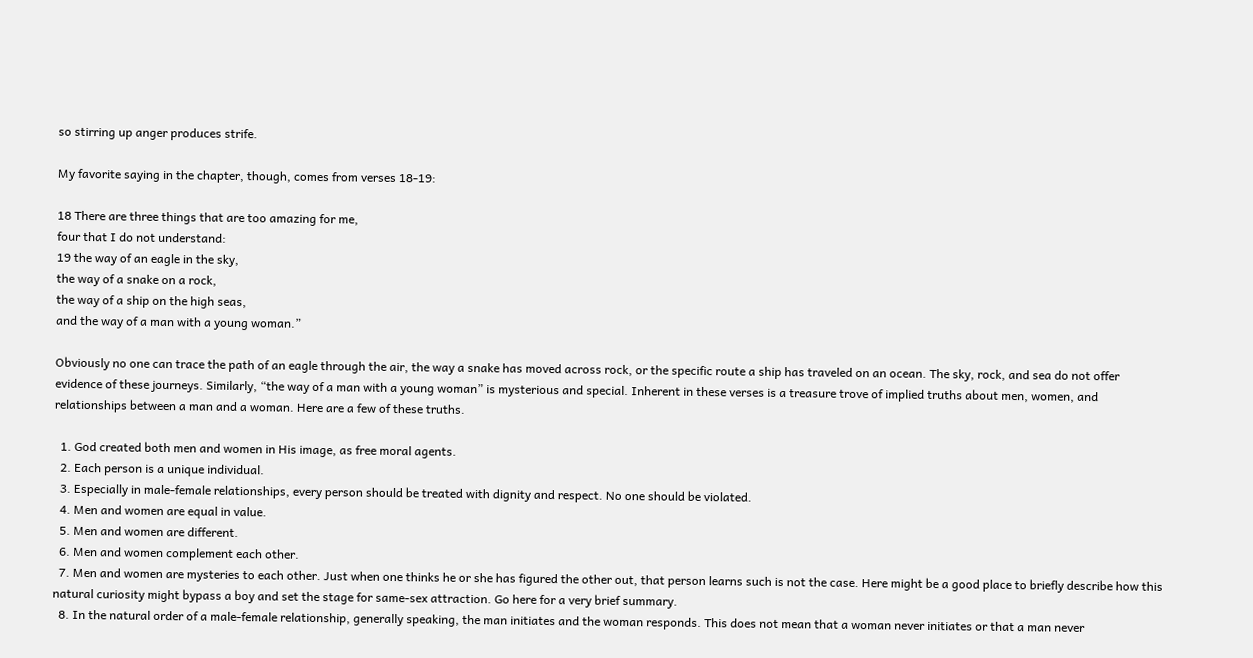so stirring up anger produces strife.

My favorite saying in the chapter, though, comes from verses 18-19:

18 There are three things that are too amazing for me,
four that I do not understand:
19 the way of an eagle in the sky,
the way of a snake on a rock,
the way of a ship on the high seas,
and the way of a man with a young woman.”

Obviously no one can trace the path of an eagle through the air, the way a snake has moved across rock, or the specific route a ship has traveled on an ocean. The sky, rock, and sea do not offer evidence of these journeys. Similarly, “the way of a man with a young woman” is mysterious and special. Inherent in these verses is a treasure trove of implied truths about men, women, and relationships between a man and a woman. Here are a few of these truths.

  1. God created both men and women in His image, as free moral agents.
  2. Each person is a unique individual.
  3. Especially in male-female relationships, every person should be treated with dignity and respect. No one should be violated.
  4. Men and women are equal in value.
  5. Men and women are different.
  6. Men and women complement each other.
  7. Men and women are mysteries to each other. Just when one thinks he or she has figured the other out, that person learns such is not the case. Here might be a good place to briefly describe how this natural curiosity might bypass a boy and set the stage for same-sex attraction. Go here for a very brief summary.
  8. In the natural order of a male-female relationship, generally speaking, the man initiates and the woman responds. This does not mean that a woman never initiates or that a man never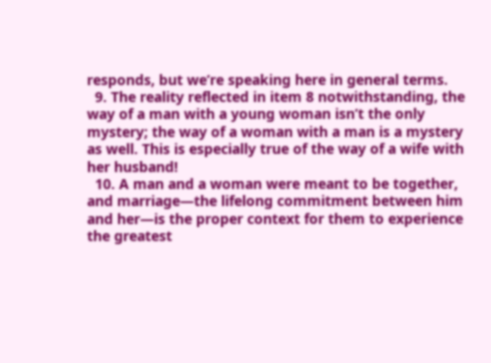responds, but we’re speaking here in general terms.
  9. The reality reflected in item 8 notwithstanding, the way of a man with a young woman isn’t the only mystery; the way of a woman with a man is a mystery as well. This is especially true of the way of a wife with her husband!
  10. A man and a woman were meant to be together, and marriage—the lifelong commitment between him and her—is the proper context for them to experience the greatest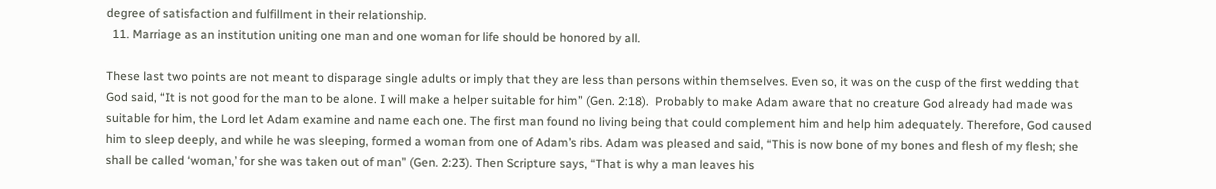degree of satisfaction and fulfillment in their relationship.
  11. Marriage as an institution uniting one man and one woman for life should be honored by all.

These last two points are not meant to disparage single adults or imply that they are less than persons within themselves. Even so, it was on the cusp of the first wedding that God said, “It is not good for the man to be alone. I will make a helper suitable for him” (Gen. 2:18).  Probably to make Adam aware that no creature God already had made was suitable for him, the Lord let Adam examine and name each one. The first man found no living being that could complement him and help him adequately. Therefore, God caused him to sleep deeply, and while he was sleeping, formed a woman from one of Adam’s ribs. Adam was pleased and said, “This is now bone of my bones and flesh of my flesh; she shall be called ‘woman,’ for she was taken out of man” (Gen. 2:23). Then Scripture says, “That is why a man leaves his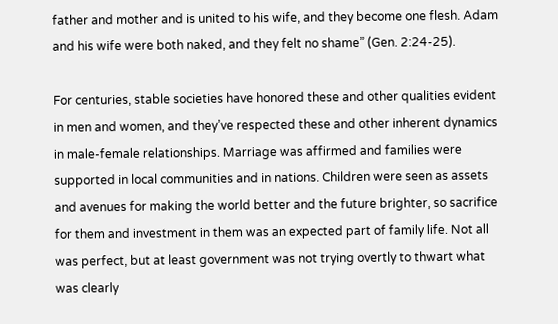father and mother and is united to his wife, and they become one flesh. Adam and his wife were both naked, and they felt no shame” (Gen. 2:24-25).

For centuries, stable societies have honored these and other qualities evident in men and women, and they’ve respected these and other inherent dynamics in male-female relationships. Marriage was affirmed and families were supported in local communities and in nations. Children were seen as assets and avenues for making the world better and the future brighter, so sacrifice for them and investment in them was an expected part of family life. Not all was perfect, but at least government was not trying overtly to thwart what was clearly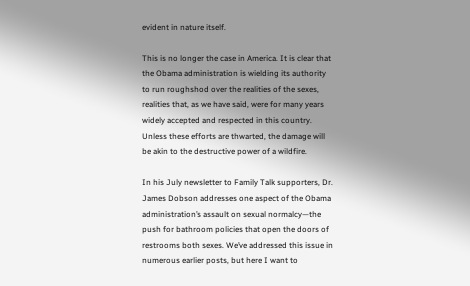evident in nature itself.

This is no longer the case in America. It is clear that the Obama administration is wielding its authority to run roughshod over the realities of the sexes, realities that, as we have said, were for many years widely accepted and respected in this country. Unless these efforts are thwarted, the damage will be akin to the destructive power of a wildfire.

In his July newsletter to Family Talk supporters, Dr. James Dobson addresses one aspect of the Obama administration’s assault on sexual normalcy—the push for bathroom policies that open the doors of restrooms both sexes. We’ve addressed this issue in numerous earlier posts, but here I want to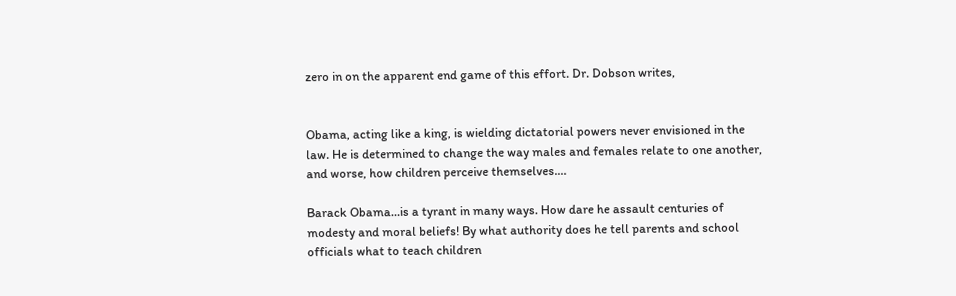zero in on the apparent end game of this effort. Dr. Dobson writes,


Obama, acting like a king, is wielding dictatorial powers never envisioned in the law. He is determined to change the way males and females relate to one another, and worse, how children perceive themselves.…

Barack Obama…is a tyrant in many ways. How dare he assault centuries of modesty and moral beliefs! By what authority does he tell parents and school officials what to teach children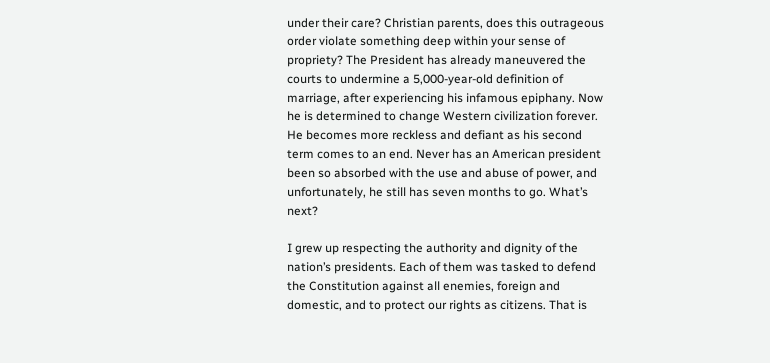under their care? Christian parents, does this outrageous order violate something deep within your sense of propriety? The President has already maneuvered the courts to undermine a 5,000-year-old definition of marriage, after experiencing his infamous epiphany. Now he is determined to change Western civilization forever. He becomes more reckless and defiant as his second term comes to an end. Never has an American president been so absorbed with the use and abuse of power, and unfortunately, he still has seven months to go. What’s next?

I grew up respecting the authority and dignity of the nation’s presidents. Each of them was tasked to defend the Constitution against all enemies, foreign and domestic, and to protect our rights as citizens. That is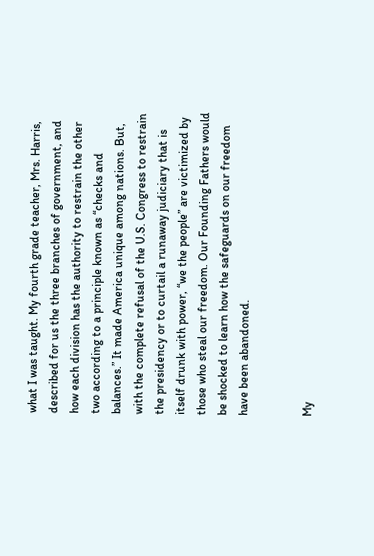what I was taught. My fourth grade teacher, Mrs. Harris, described for us the three branches of government, and how each division has the authority to restrain the other two according to a principle known as “checks and balances.” It made America unique among nations. But, with the complete refusal of the U.S. Congress to restrain the presidency or to curtail a runaway judiciary that is itself drunk with power, “we the people” are victimized by those who steal our freedom. Our Founding Fathers would be shocked to learn how the safeguards on our freedom have been abandoned.


My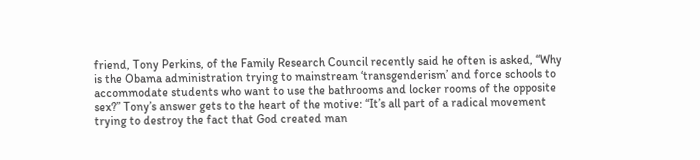friend, Tony Perkins, of the Family Research Council recently said he often is asked, “Why is the Obama administration trying to mainstream ‘transgenderism’ and force schools to accommodate students who want to use the bathrooms and locker rooms of the opposite sex?” Tony’s answer gets to the heart of the motive: “It’s all part of a radical movement trying to destroy the fact that God created man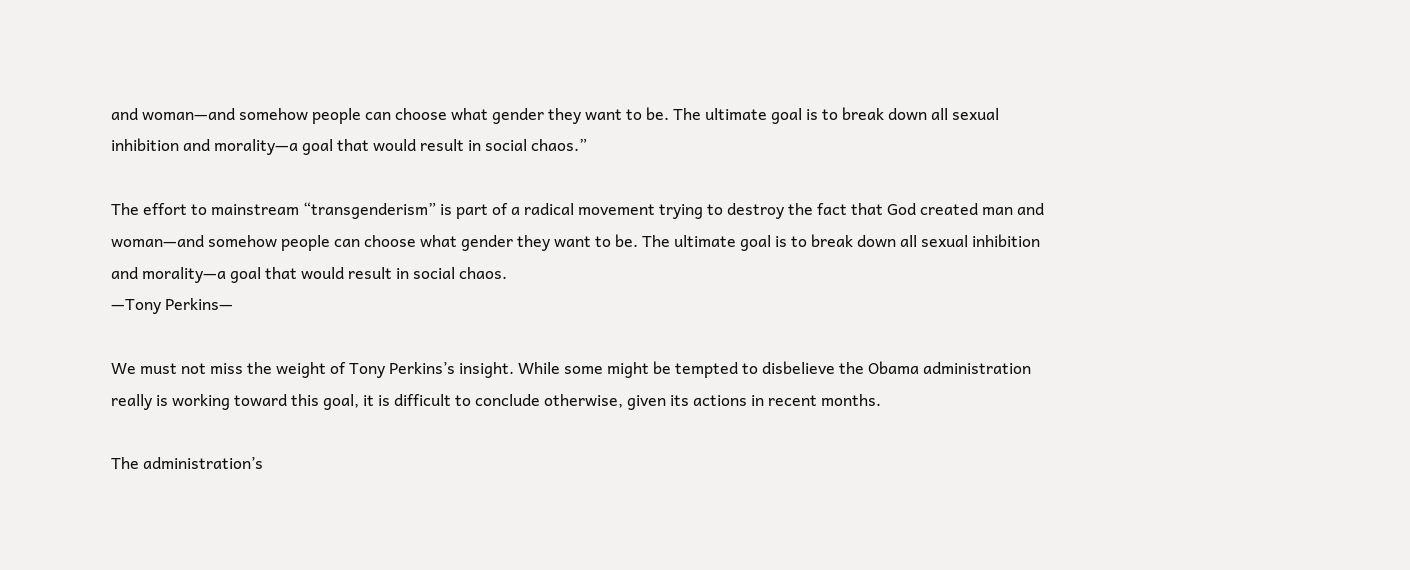and woman—and somehow people can choose what gender they want to be. The ultimate goal is to break down all sexual inhibition and morality—a goal that would result in social chaos.”

The effort to mainstream “transgenderism” is part of a radical movement trying to destroy the fact that God created man and woman—and somehow people can choose what gender they want to be. The ultimate goal is to break down all sexual inhibition and morality—a goal that would result in social chaos.
—Tony Perkins—

We must not miss the weight of Tony Perkins’s insight. While some might be tempted to disbelieve the Obama administration really is working toward this goal, it is difficult to conclude otherwise, given its actions in recent months.

The administration’s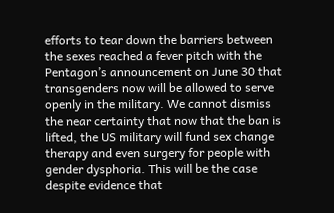efforts to tear down the barriers between the sexes reached a fever pitch with the Pentagon’s announcement on June 30 that transgenders now will be allowed to serve openly in the military. We cannot dismiss the near certainty that now that the ban is lifted, the US military will fund sex change therapy and even surgery for people with gender dysphoria. This will be the case despite evidence that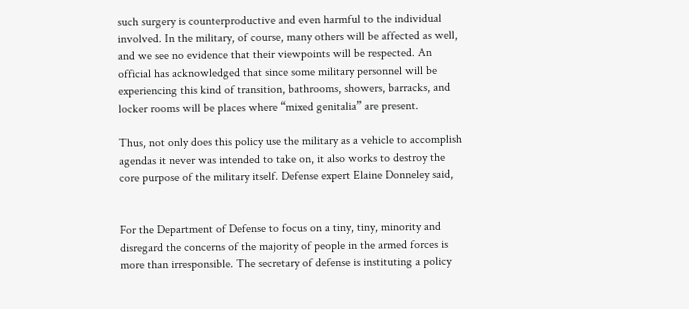such surgery is counterproductive and even harmful to the individual involved. In the military, of course, many others will be affected as well, and we see no evidence that their viewpoints will be respected. An official has acknowledged that since some military personnel will be experiencing this kind of transition, bathrooms, showers, barracks, and locker rooms will be places where “mixed genitalia” are present.

Thus, not only does this policy use the military as a vehicle to accomplish agendas it never was intended to take on, it also works to destroy the core purpose of the military itself. Defense expert Elaine Donneley said,


For the Department of Defense to focus on a tiny, tiny, minority and disregard the concerns of the majority of people in the armed forces is more than irresponsible. The secretary of defense is instituting a policy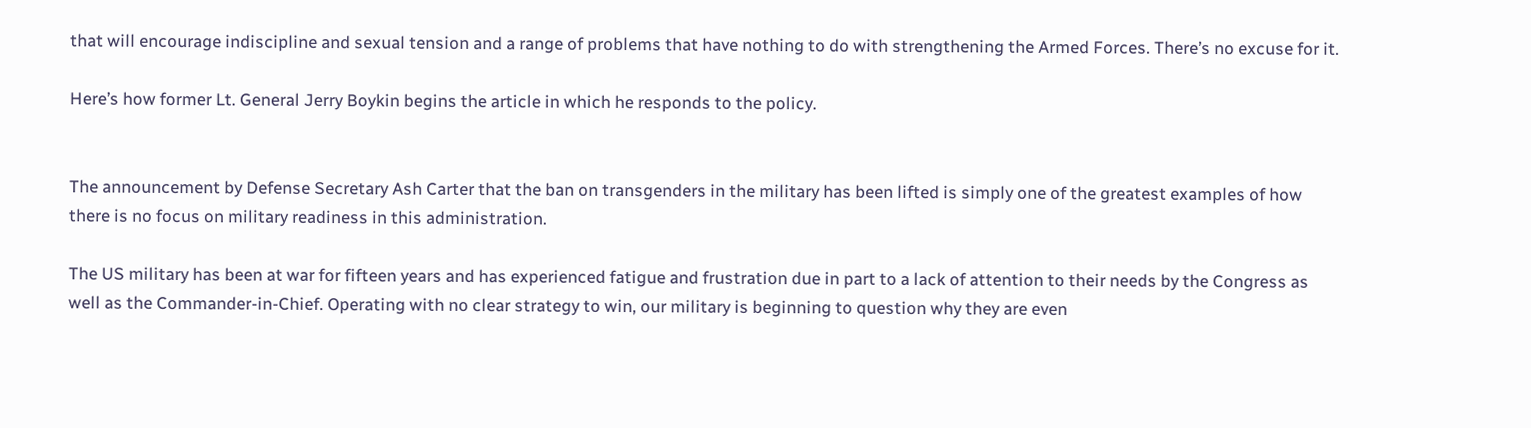that will encourage indiscipline and sexual tension and a range of problems that have nothing to do with strengthening the Armed Forces. There’s no excuse for it.

Here’s how former Lt. General Jerry Boykin begins the article in which he responds to the policy.


The announcement by Defense Secretary Ash Carter that the ban on transgenders in the military has been lifted is simply one of the greatest examples of how there is no focus on military readiness in this administration.

The US military has been at war for fifteen years and has experienced fatigue and frustration due in part to a lack of attention to their needs by the Congress as well as the Commander-in-Chief. Operating with no clear strategy to win, our military is beginning to question why they are even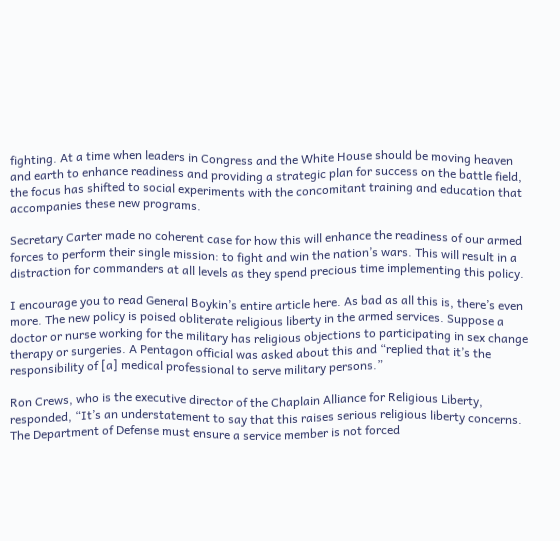fighting. At a time when leaders in Congress and the White House should be moving heaven and earth to enhance readiness and providing a strategic plan for success on the battle field, the focus has shifted to social experiments with the concomitant training and education that accompanies these new programs.

Secretary Carter made no coherent case for how this will enhance the readiness of our armed forces to perform their single mission: to fight and win the nation’s wars. This will result in a distraction for commanders at all levels as they spend precious time implementing this policy.

I encourage you to read General Boykin’s entire article here. As bad as all this is, there’s even more. The new policy is poised obliterate religious liberty in the armed services. Suppose a doctor or nurse working for the military has religious objections to participating in sex change therapy or surgeries. A Pentagon official was asked about this and “replied that it’s the responsibility of [a] medical professional to serve military persons.”

Ron Crews, who is the executive director of the Chaplain Alliance for Religious Liberty, responded, “It’s an understatement to say that this raises serious religious liberty concerns. The Department of Defense must ensure a service member is not forced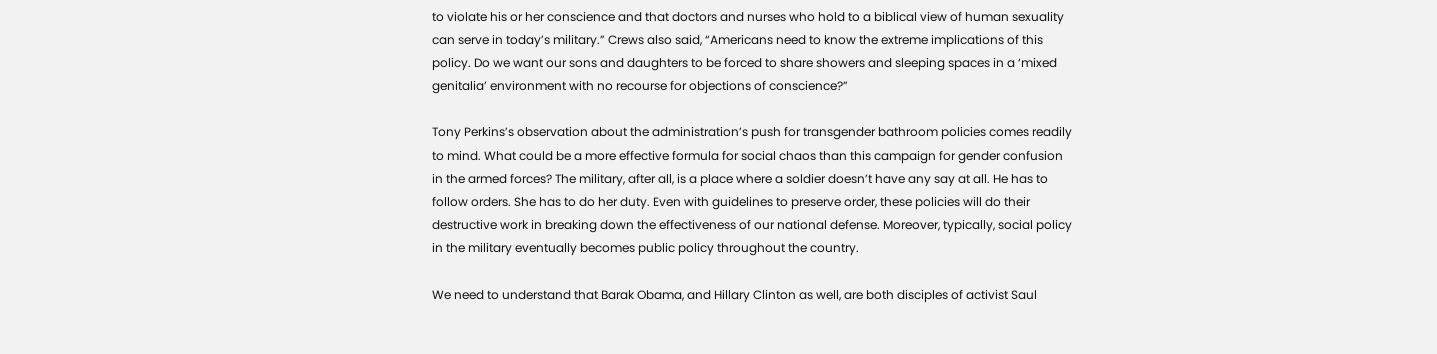to violate his or her conscience and that doctors and nurses who hold to a biblical view of human sexuality can serve in today’s military.” Crews also said, “Americans need to know the extreme implications of this policy. Do we want our sons and daughters to be forced to share showers and sleeping spaces in a ‘mixed genitalia’ environment with no recourse for objections of conscience?”

Tony Perkins’s observation about the administration’s push for transgender bathroom policies comes readily to mind. What could be a more effective formula for social chaos than this campaign for gender confusion in the armed forces? The military, after all, is a place where a soldier doesn’t have any say at all. He has to follow orders. She has to do her duty. Even with guidelines to preserve order, these policies will do their destructive work in breaking down the effectiveness of our national defense. Moreover, typically, social policy in the military eventually becomes public policy throughout the country.

We need to understand that Barak Obama, and Hillary Clinton as well, are both disciples of activist Saul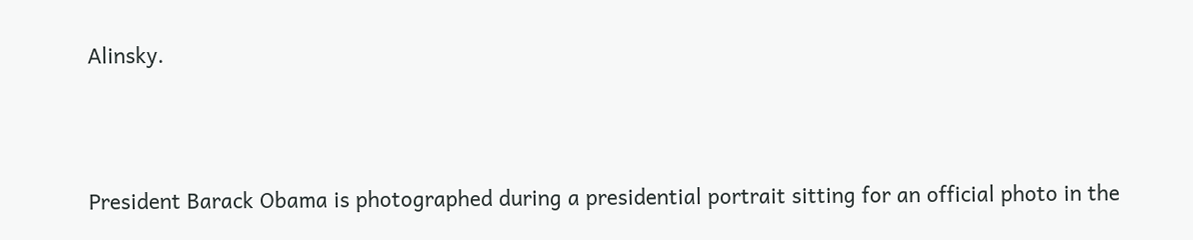Alinsky.



President Barack Obama is photographed during a presidential portrait sitting for an official photo in the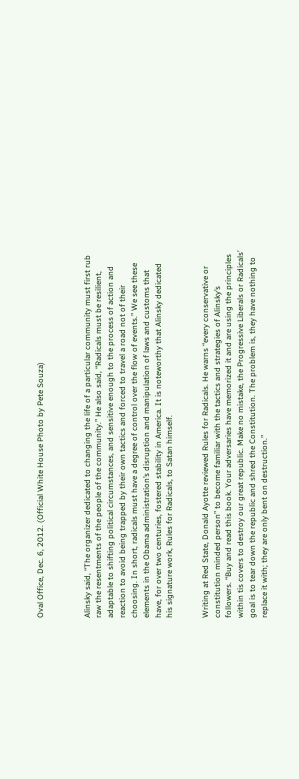Oval Office, Dec. 6, 2012. (Official White House Photo by Pete Souza)



Alinsky said, “The organizer dedicated to changing the life of a particular community must first rub raw the resentments of the people of the community.” He also said, “Radicals must be resilient, adaptable to shifting political circumstances, and sensitive enough to the process of action and reaction to avoid being trapped by their own tactics and forced to travel a road not of their choosing. In short, radicals must have a degree of control over the flow of events.” We see these elements in the Obama administration’s disruption and manipulation of laws and customs that have, for over two centuries, fostered stability in America. It is noteworthy that Alinsky dedicated his signature work, Rules for Radicals, to Satan himself.


Writing at Red State, Donald Ayotte reviewed Rules for Radicals. He warns “every conservative or constitution minded person” to become familiar with the tactics and strategies of Alinsky’s followers. “Buy and read this book. Your adversaries have memorized it and are using the principles within tis covers to destroy our great republic. Make no mistake, the Progressive Liberals or Radicals’ goal is to tear down the republic and shred the Constitution. The problem is, they have nothing to replace it with; they are only bent on destruction.”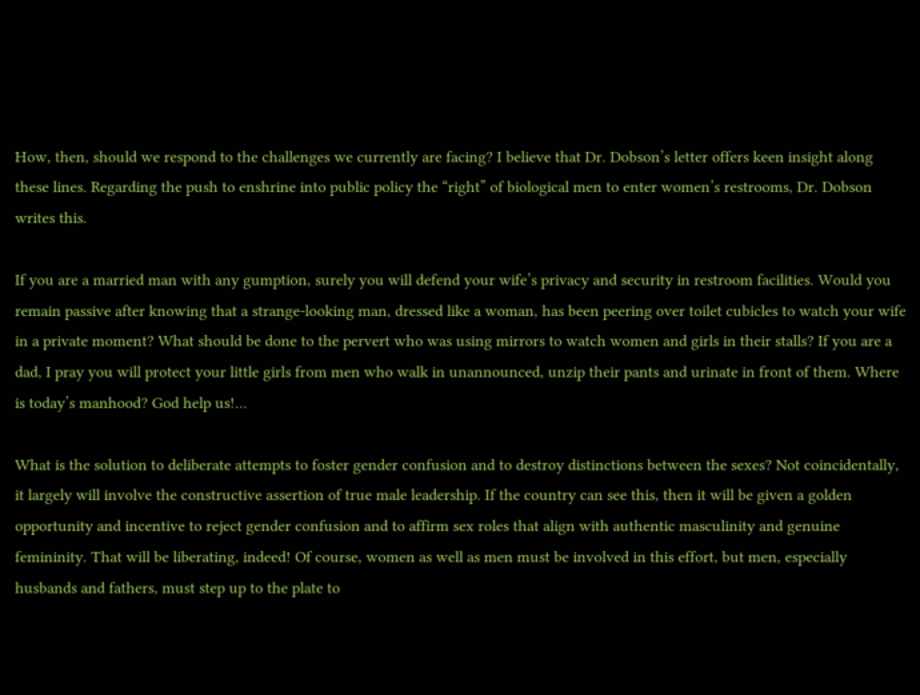How, then, should we respond to the challenges we currently are facing? I believe that Dr. Dobson’s letter offers keen insight along these lines. Regarding the push to enshrine into public policy the “right” of biological men to enter women’s restrooms, Dr. Dobson writes this.

If you are a married man with any gumption, surely you will defend your wife’s privacy and security in restroom facilities. Would you remain passive after knowing that a strange-looking man, dressed like a woman, has been peering over toilet cubicles to watch your wife in a private moment? What should be done to the pervert who was using mirrors to watch women and girls in their stalls? If you are a dad, I pray you will protect your little girls from men who walk in unannounced, unzip their pants and urinate in front of them. Where is today’s manhood? God help us!…

What is the solution to deliberate attempts to foster gender confusion and to destroy distinctions between the sexes? Not coincidentally, it largely will involve the constructive assertion of true male leadership. If the country can see this, then it will be given a golden opportunity and incentive to reject gender confusion and to affirm sex roles that align with authentic masculinity and genuine femininity. That will be liberating, indeed! Of course, women as well as men must be involved in this effort, but men, especially husbands and fathers, must step up to the plate to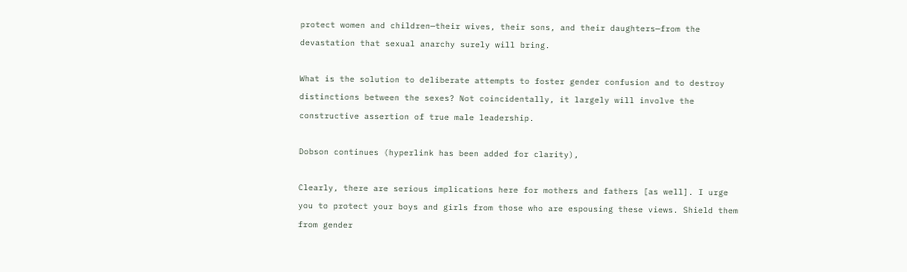protect women and children—their wives, their sons, and their daughters—from the devastation that sexual anarchy surely will bring.

What is the solution to deliberate attempts to foster gender confusion and to destroy distinctions between the sexes? Not coincidentally, it largely will involve the constructive assertion of true male leadership.

Dobson continues (hyperlink has been added for clarity),

Clearly, there are serious implications here for mothers and fathers [as well]. I urge you to protect your boys and girls from those who are espousing these views. Shield them from gender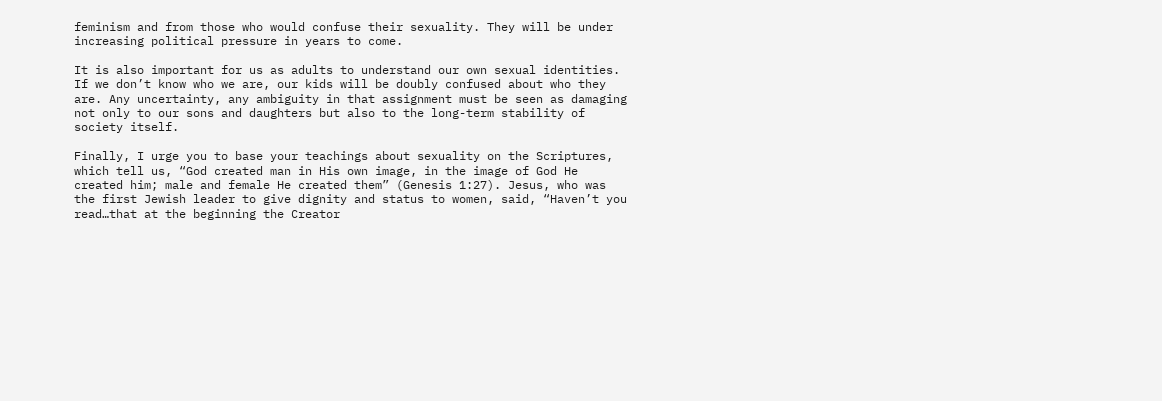feminism and from those who would confuse their sexuality. They will be under increasing political pressure in years to come.

It is also important for us as adults to understand our own sexual identities. If we don’t know who we are, our kids will be doubly confused about who they are. Any uncertainty, any ambiguity in that assignment must be seen as damaging not only to our sons and daughters but also to the long-term stability of society itself.

Finally, I urge you to base your teachings about sexuality on the Scriptures, which tell us, “God created man in His own image, in the image of God He created him; male and female He created them” (Genesis 1:27). Jesus, who was the first Jewish leader to give dignity and status to women, said, “Haven’t you read…that at the beginning the Creator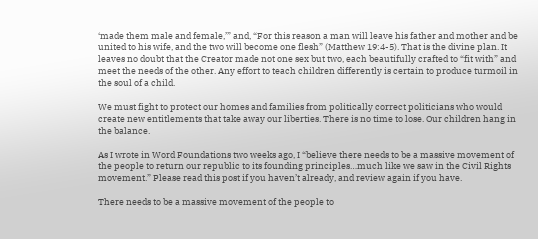‘made them male and female,’” and, “For this reason a man will leave his father and mother and be united to his wife, and the two will become one flesh” (Matthew 19:4-5). That is the divine plan. It leaves no doubt that the Creator made not one sex but two, each beautifully crafted to “fit with” and meet the needs of the other. Any effort to teach children differently is certain to produce turmoil in the soul of a child.

We must fight to protect our homes and families from politically correct politicians who would create new entitlements that take away our liberties. There is no time to lose. Our children hang in the balance.

As I wrote in Word Foundations two weeks ago, I “believe there needs to be a massive movement of the people to return our republic to its founding principles…much like we saw in the Civil Rights movement.” Please read this post if you haven’t already, and review again if you have.

There needs to be a massive movement of the people to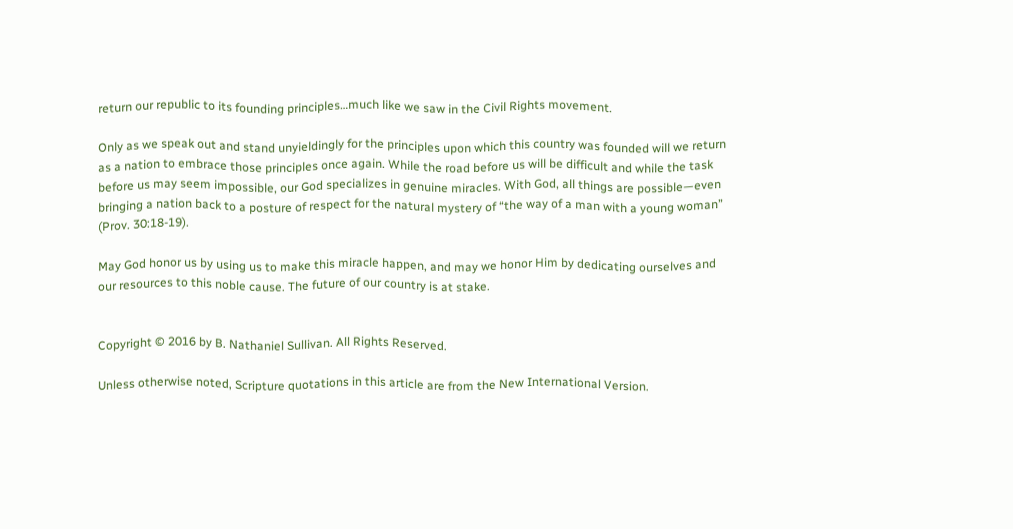return our republic to its founding principles…much like we saw in the Civil Rights movement.

Only as we speak out and stand unyieldingly for the principles upon which this country was founded will we return as a nation to embrace those principles once again. While the road before us will be difficult and while the task before us may seem impossible, our God specializes in genuine miracles. With God, all things are possible—even bringing a nation back to a posture of respect for the natural mystery of “the way of a man with a young woman” (Prov. 30:18-19).

May God honor us by using us to make this miracle happen, and may we honor Him by dedicating ourselves and our resources to this noble cause. The future of our country is at stake.


Copyright © 2016 by B. Nathaniel Sullivan. All Rights Reserved.

Unless otherwise noted, Scripture quotations in this article are from the New International Version.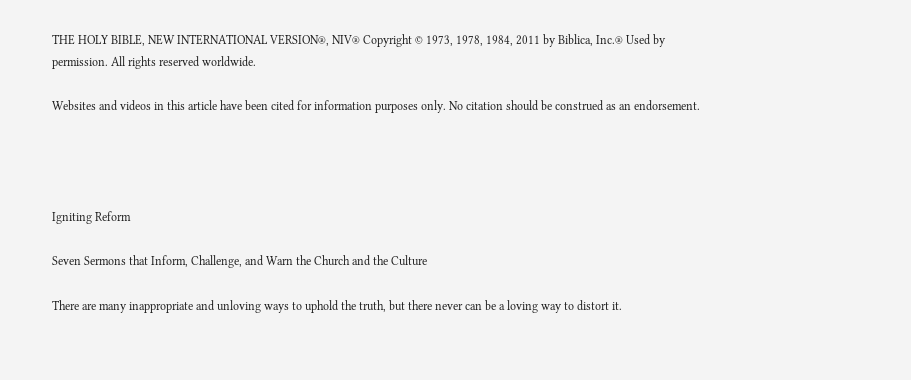THE HOLY BIBLE, NEW INTERNATIONAL VERSION®, NIV® Copyright © 1973, 1978, 1984, 2011 by Biblica, Inc.® Used by permission. All rights reserved worldwide.

Websites and videos in this article have been cited for information purposes only. No citation should be construed as an endorsement.




Igniting Reform

Seven Sermons that Inform, Challenge, and Warn the Church and the Culture

There are many inappropriate and unloving ways to uphold the truth, but there never can be a loving way to distort it.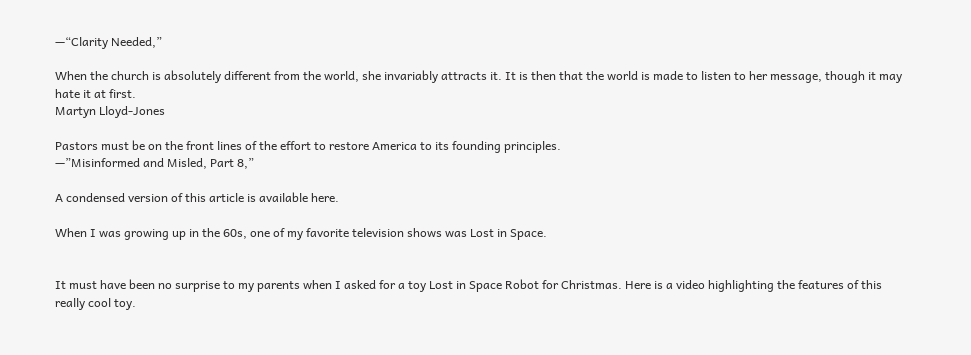—“Clarity Needed,”

When the church is absolutely different from the world, she invariably attracts it. It is then that the world is made to listen to her message, though it may hate it at first.
Martyn Lloyd-Jones

Pastors must be on the front lines of the effort to restore America to its founding principles.
—”Misinformed and Misled, Part 8,”

A condensed version of this article is available here.

When I was growing up in the 60s, one of my favorite television shows was Lost in Space.


It must have been no surprise to my parents when I asked for a toy Lost in Space Robot for Christmas. Here is a video highlighting the features of this really cool toy.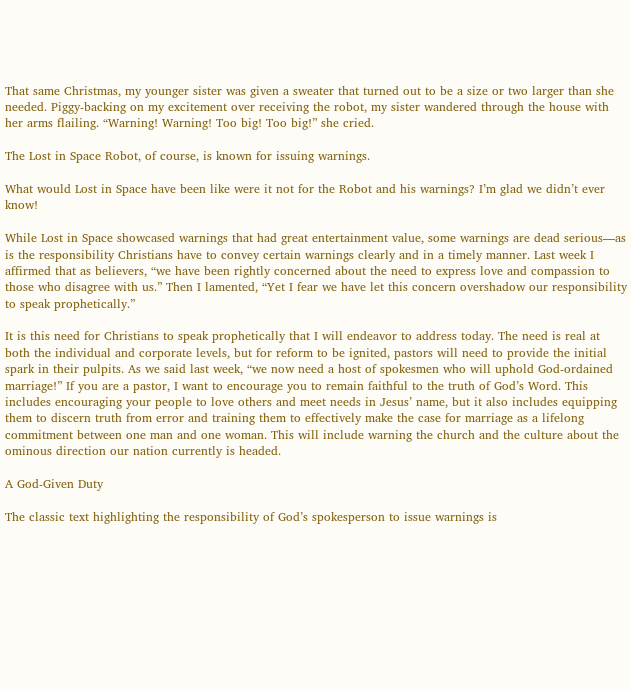That same Christmas, my younger sister was given a sweater that turned out to be a size or two larger than she needed. Piggy-backing on my excitement over receiving the robot, my sister wandered through the house with her arms flailing. “Warning! Warning! Too big! Too big!” she cried.

The Lost in Space Robot, of course, is known for issuing warnings.

What would Lost in Space have been like were it not for the Robot and his warnings? I’m glad we didn’t ever know!

While Lost in Space showcased warnings that had great entertainment value, some warnings are dead serious—as is the responsibility Christians have to convey certain warnings clearly and in a timely manner. Last week I affirmed that as believers, “we have been rightly concerned about the need to express love and compassion to those who disagree with us.” Then I lamented, “Yet I fear we have let this concern overshadow our responsibility to speak prophetically.”

It is this need for Christians to speak prophetically that I will endeavor to address today. The need is real at both the individual and corporate levels, but for reform to be ignited, pastors will need to provide the initial spark in their pulpits. As we said last week, “we now need a host of spokesmen who will uphold God-ordained marriage!” If you are a pastor, I want to encourage you to remain faithful to the truth of God’s Word. This includes encouraging your people to love others and meet needs in Jesus’ name, but it also includes equipping them to discern truth from error and training them to effectively make the case for marriage as a lifelong commitment between one man and one woman. This will include warning the church and the culture about the ominous direction our nation currently is headed.

A God-Given Duty

The classic text highlighting the responsibility of God’s spokesperson to issue warnings is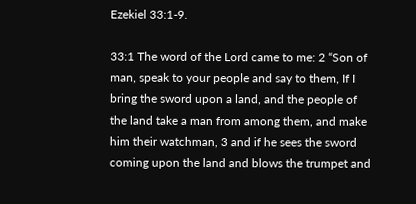Ezekiel 33:1-9.

33:1 The word of the Lord came to me: 2 “Son of man, speak to your people and say to them, If I bring the sword upon a land, and the people of the land take a man from among them, and make him their watchman, 3 and if he sees the sword coming upon the land and blows the trumpet and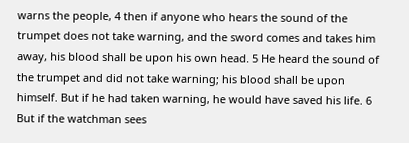warns the people, 4 then if anyone who hears the sound of the trumpet does not take warning, and the sword comes and takes him away, his blood shall be upon his own head. 5 He heard the sound of the trumpet and did not take warning; his blood shall be upon himself. But if he had taken warning, he would have saved his life. 6 But if the watchman sees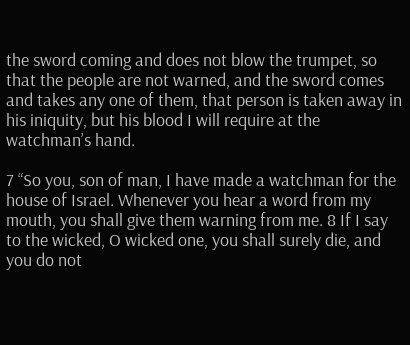the sword coming and does not blow the trumpet, so that the people are not warned, and the sword comes and takes any one of them, that person is taken away in his iniquity, but his blood I will require at the watchman’s hand.

7 “So you, son of man, I have made a watchman for the house of Israel. Whenever you hear a word from my mouth, you shall give them warning from me. 8 If I say to the wicked, O wicked one, you shall surely die, and you do not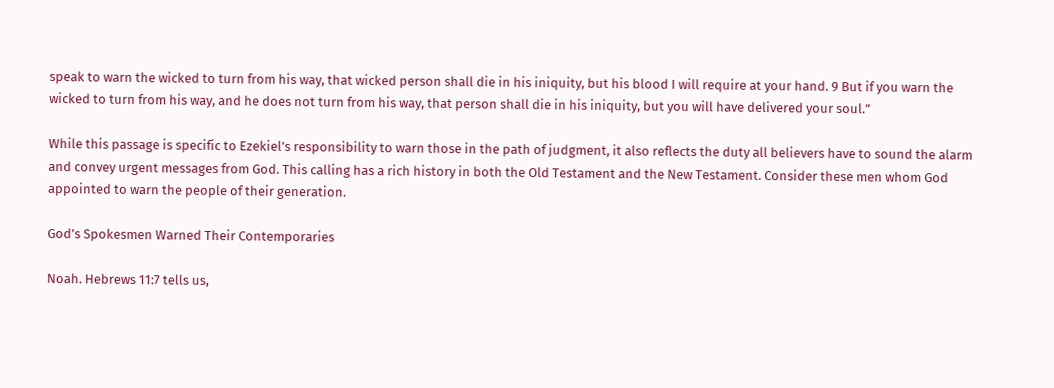speak to warn the wicked to turn from his way, that wicked person shall die in his iniquity, but his blood I will require at your hand. 9 But if you warn the wicked to turn from his way, and he does not turn from his way, that person shall die in his iniquity, but you will have delivered your soul.”

While this passage is specific to Ezekiel’s responsibility to warn those in the path of judgment, it also reflects the duty all believers have to sound the alarm and convey urgent messages from God. This calling has a rich history in both the Old Testament and the New Testament. Consider these men whom God appointed to warn the people of their generation.

God’s Spokesmen Warned Their Contemporaries

Noah. Hebrews 11:7 tells us,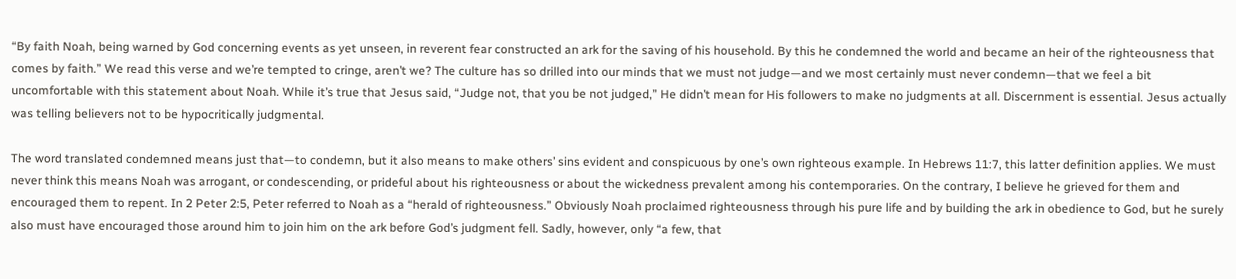“By faith Noah, being warned by God concerning events as yet unseen, in reverent fear constructed an ark for the saving of his household. By this he condemned the world and became an heir of the righteousness that comes by faith.” We read this verse and we’re tempted to cringe, aren’t we? The culture has so drilled into our minds that we must not judge—and we most certainly must never condemn—that we feel a bit uncomfortable with this statement about Noah. While it’s true that Jesus said, “Judge not, that you be not judged,” He didn’t mean for His followers to make no judgments at all. Discernment is essential. Jesus actually was telling believers not to be hypocritically judgmental.

The word translated condemned means just that—to condemn, but it also means to make others’ sins evident and conspicuous by one’s own righteous example. In Hebrews 11:7, this latter definition applies. We must never think this means Noah was arrogant, or condescending, or prideful about his righteousness or about the wickedness prevalent among his contemporaries. On the contrary, I believe he grieved for them and encouraged them to repent. In 2 Peter 2:5, Peter referred to Noah as a “herald of righteousness.” Obviously Noah proclaimed righteousness through his pure life and by building the ark in obedience to God, but he surely also must have encouraged those around him to join him on the ark before God’s judgment fell. Sadly, however, only “a few, that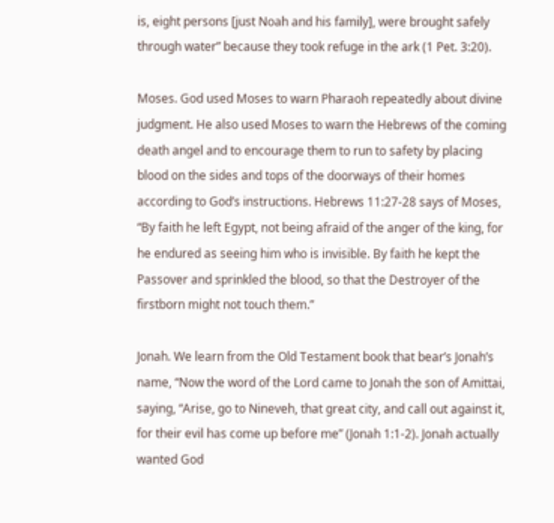is, eight persons [just Noah and his family], were brought safely through water” because they took refuge in the ark (1 Pet. 3:20).

Moses. God used Moses to warn Pharaoh repeatedly about divine judgment. He also used Moses to warn the Hebrews of the coming death angel and to encourage them to run to safety by placing blood on the sides and tops of the doorways of their homes according to God’s instructions. Hebrews 11:27-28 says of Moses, “By faith he left Egypt, not being afraid of the anger of the king, for he endured as seeing him who is invisible. By faith he kept the Passover and sprinkled the blood, so that the Destroyer of the firstborn might not touch them.”

Jonah. We learn from the Old Testament book that bear’s Jonah’s name, “Now the word of the Lord came to Jonah the son of Amittai, saying, “Arise, go to Nineveh, that great city, and call out against it, for their evil has come up before me” (Jonah 1:1-2). Jonah actually wanted God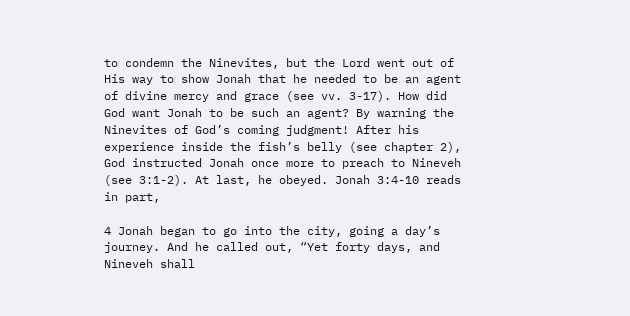to condemn the Ninevites, but the Lord went out of His way to show Jonah that he needed to be an agent of divine mercy and grace (see vv. 3-17). How did God want Jonah to be such an agent? By warning the Ninevites of God’s coming judgment! After his experience inside the fish’s belly (see chapter 2), God instructed Jonah once more to preach to Nineveh (see 3:1-2). At last, he obeyed. Jonah 3:4-10 reads in part,

4 Jonah began to go into the city, going a day’s journey. And he called out, “Yet forty days, and Nineveh shall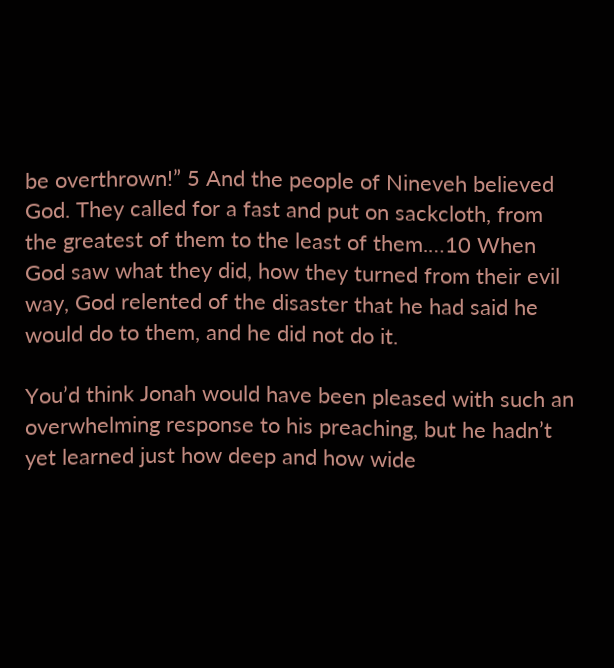be overthrown!” 5 And the people of Nineveh believed God. They called for a fast and put on sackcloth, from the greatest of them to the least of them.…10 When God saw what they did, how they turned from their evil way, God relented of the disaster that he had said he would do to them, and he did not do it.

You’d think Jonah would have been pleased with such an overwhelming response to his preaching, but he hadn’t yet learned just how deep and how wide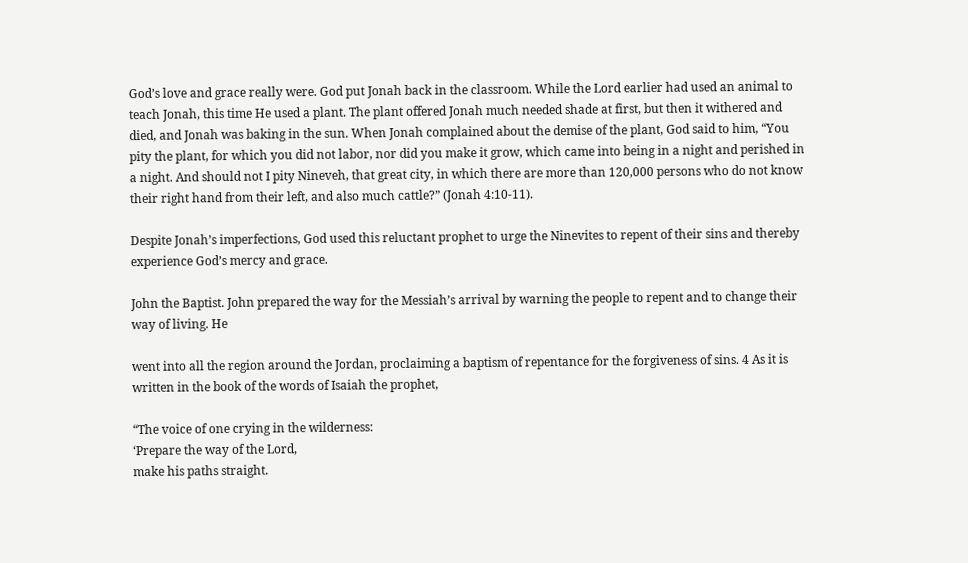God’s love and grace really were. God put Jonah back in the classroom. While the Lord earlier had used an animal to teach Jonah, this time He used a plant. The plant offered Jonah much needed shade at first, but then it withered and died, and Jonah was baking in the sun. When Jonah complained about the demise of the plant, God said to him, “You pity the plant, for which you did not labor, nor did you make it grow, which came into being in a night and perished in a night. And should not I pity Nineveh, that great city, in which there are more than 120,000 persons who do not know their right hand from their left, and also much cattle?” (Jonah 4:10-11).

Despite Jonah’s imperfections, God used this reluctant prophet to urge the Ninevites to repent of their sins and thereby experience God’s mercy and grace.

John the Baptist. John prepared the way for the Messiah’s arrival by warning the people to repent and to change their way of living. He

went into all the region around the Jordan, proclaiming a baptism of repentance for the forgiveness of sins. 4 As it is written in the book of the words of Isaiah the prophet,

“The voice of one crying in the wilderness:
‘Prepare the way of the Lord,
make his paths straight.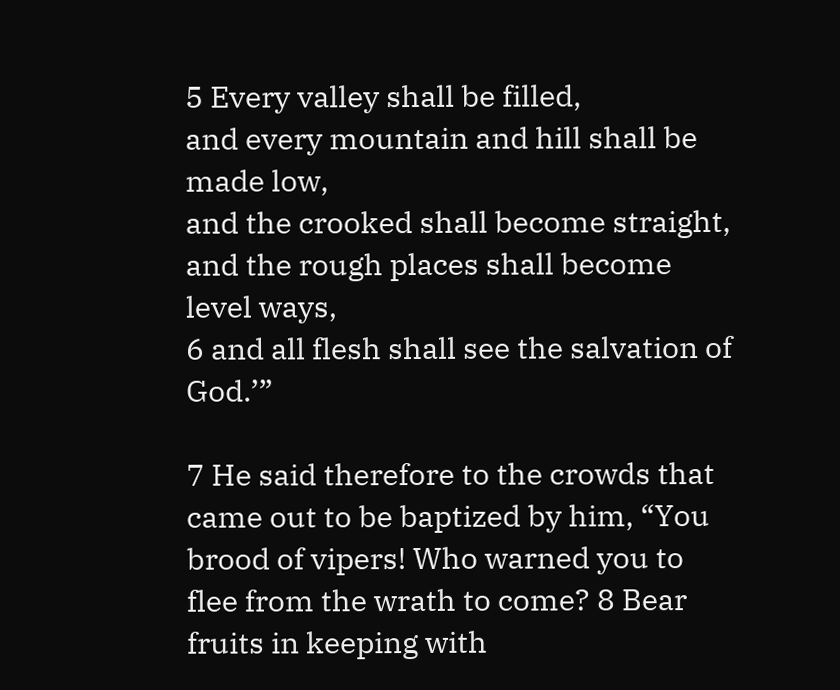5 Every valley shall be filled,
and every mountain and hill shall be made low,
and the crooked shall become straight,
and the rough places shall become level ways,
6 and all flesh shall see the salvation of God.’”

7 He said therefore to the crowds that came out to be baptized by him, “You brood of vipers! Who warned you to flee from the wrath to come? 8 Bear fruits in keeping with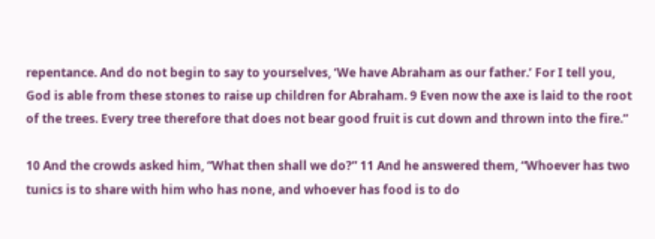repentance. And do not begin to say to yourselves, ‘We have Abraham as our father.’ For I tell you, God is able from these stones to raise up children for Abraham. 9 Even now the axe is laid to the root of the trees. Every tree therefore that does not bear good fruit is cut down and thrown into the fire.”

10 And the crowds asked him, “What then shall we do?” 11 And he answered them, “Whoever has two tunics is to share with him who has none, and whoever has food is to do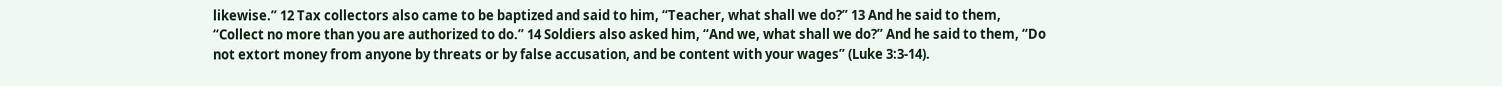likewise.” 12 Tax collectors also came to be baptized and said to him, “Teacher, what shall we do?” 13 And he said to them, “Collect no more than you are authorized to do.” 14 Soldiers also asked him, “And we, what shall we do?” And he said to them, “Do not extort money from anyone by threats or by false accusation, and be content with your wages” (Luke 3:3-14).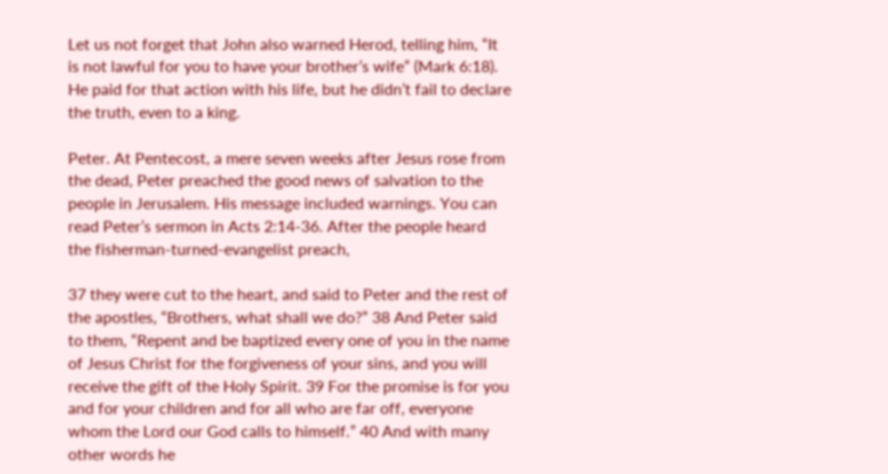Let us not forget that John also warned Herod, telling him, “It is not lawful for you to have your brother’s wife” (Mark 6:18). He paid for that action with his life, but he didn’t fail to declare the truth, even to a king.

Peter. At Pentecost, a mere seven weeks after Jesus rose from the dead, Peter preached the good news of salvation to the people in Jerusalem. His message included warnings. You can read Peter’s sermon in Acts 2:14-36. After the people heard the fisherman-turned-evangelist preach,

37 they were cut to the heart, and said to Peter and the rest of the apostles, “Brothers, what shall we do?” 38 And Peter said to them, “Repent and be baptized every one of you in the name of Jesus Christ for the forgiveness of your sins, and you will receive the gift of the Holy Spirit. 39 For the promise is for you and for your children and for all who are far off, everyone whom the Lord our God calls to himself.” 40 And with many other words he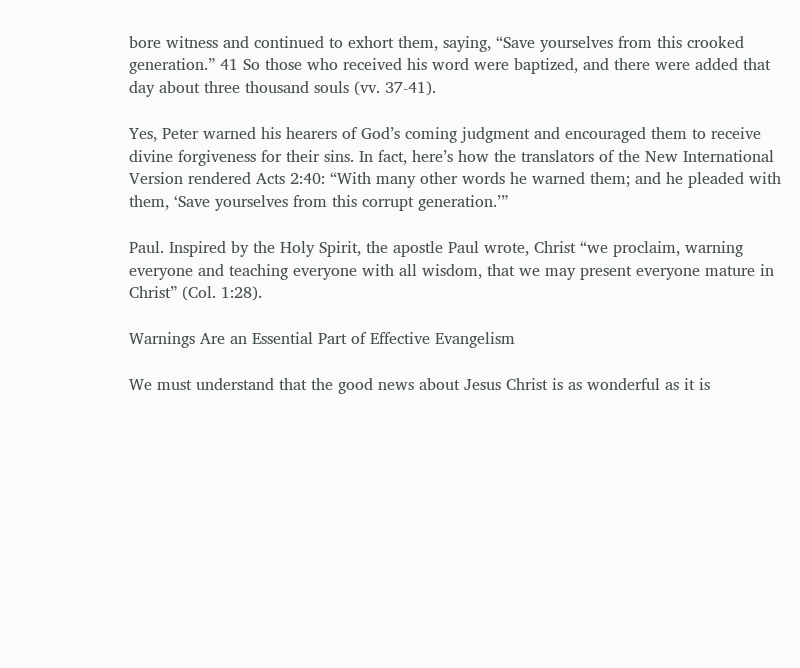bore witness and continued to exhort them, saying, “Save yourselves from this crooked generation.” 41 So those who received his word were baptized, and there were added that day about three thousand souls (vv. 37-41).

Yes, Peter warned his hearers of God’s coming judgment and encouraged them to receive divine forgiveness for their sins. In fact, here’s how the translators of the New International Version rendered Acts 2:40: “With many other words he warned them; and he pleaded with them, ‘Save yourselves from this corrupt generation.’”

Paul. Inspired by the Holy Spirit, the apostle Paul wrote, Christ “we proclaim, warning everyone and teaching everyone with all wisdom, that we may present everyone mature in Christ” (Col. 1:28).

Warnings Are an Essential Part of Effective Evangelism

We must understand that the good news about Jesus Christ is as wonderful as it is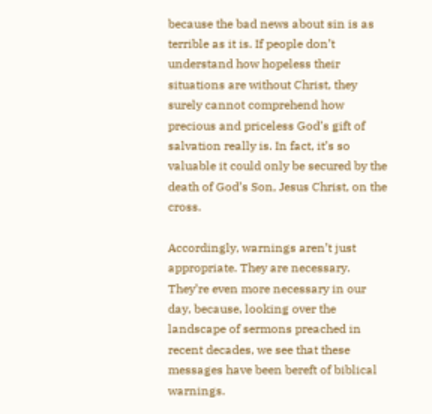because the bad news about sin is as terrible as it is. If people don’t understand how hopeless their situations are without Christ, they surely cannot comprehend how precious and priceless God’s gift of salvation really is. In fact, it’s so valuable it could only be secured by the death of God’s Son, Jesus Christ, on the cross.

Accordingly, warnings aren’t just appropriate. They are necessary. They’re even more necessary in our day, because, looking over the landscape of sermons preached in recent decades, we see that these messages have been bereft of biblical warnings.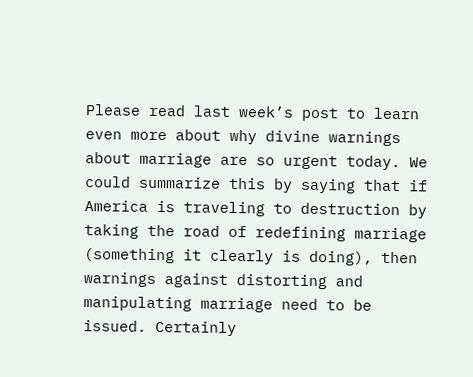Please read last week’s post to learn even more about why divine warnings about marriage are so urgent today. We could summarize this by saying that if America is traveling to destruction by taking the road of redefining marriage (something it clearly is doing), then warnings against distorting and manipulating marriage need to be issued. Certainly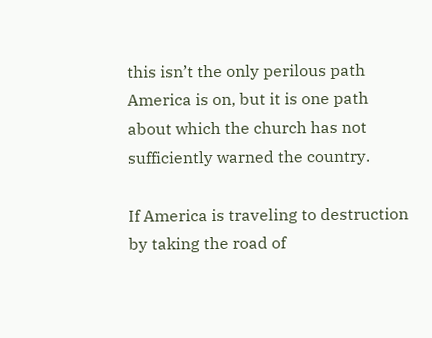this isn’t the only perilous path America is on, but it is one path about which the church has not sufficiently warned the country.

If America is traveling to destruction by taking the road of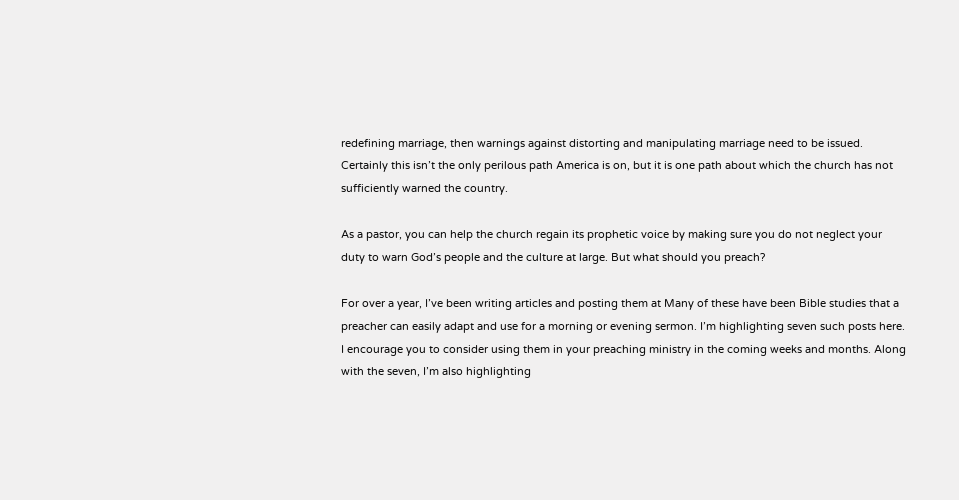redefining marriage, then warnings against distorting and manipulating marriage need to be issued. Certainly this isn’t the only perilous path America is on, but it is one path about which the church has not sufficiently warned the country.

As a pastor, you can help the church regain its prophetic voice by making sure you do not neglect your duty to warn God’s people and the culture at large. But what should you preach?

For over a year, I’ve been writing articles and posting them at Many of these have been Bible studies that a preacher can easily adapt and use for a morning or evening sermon. I’m highlighting seven such posts here. I encourage you to consider using them in your preaching ministry in the coming weeks and months. Along with the seven, I’m also highlighting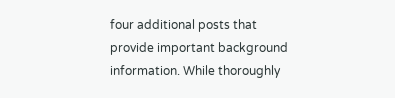four additional posts that provide important background information. While thoroughly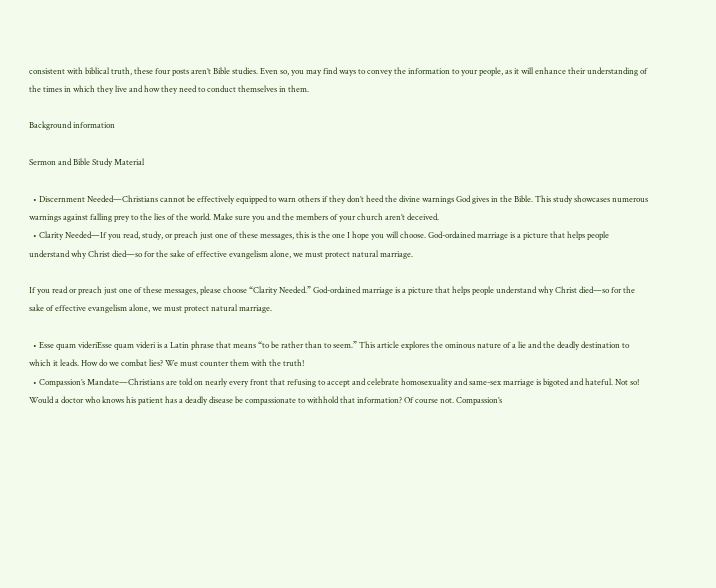consistent with biblical truth, these four posts aren’t Bible studies. Even so, you may find ways to convey the information to your people, as it will enhance their understanding of the times in which they live and how they need to conduct themselves in them.

Background information

Sermon and Bible Study Material

  • Discernment Needed—Christians cannot be effectively equipped to warn others if they don’t heed the divine warnings God gives in the Bible. This study showcases numerous warnings against falling prey to the lies of the world. Make sure you and the members of your church aren’t deceived.
  • Clarity Needed—If you read, study, or preach just one of these messages, this is the one I hope you will choose. God-ordained marriage is a picture that helps people understand why Christ died—so for the sake of effective evangelism alone, we must protect natural marriage.

If you read or preach just one of these messages, please choose “Clarity Needed.” God-ordained marriage is a picture that helps people understand why Christ died—so for the sake of effective evangelism alone, we must protect natural marriage.

  • Esse quam videriEsse quam videri is a Latin phrase that means “to be rather than to seem.” This article explores the ominous nature of a lie and the deadly destination to which it leads. How do we combat lies? We must counter them with the truth!
  • Compassion’s Mandate—Christians are told on nearly every front that refusing to accept and celebrate homosexuality and same-sex marriage is bigoted and hateful. Not so! Would a doctor who knows his patient has a deadly disease be compassionate to withhold that information? Of course not. Compassion’s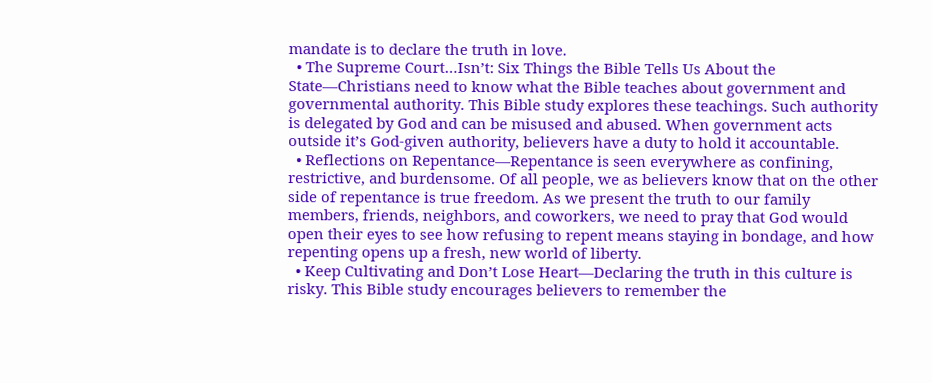mandate is to declare the truth in love.
  • The Supreme Court…Isn’t: Six Things the Bible Tells Us About the State—Christians need to know what the Bible teaches about government and governmental authority. This Bible study explores these teachings. Such authority is delegated by God and can be misused and abused. When government acts outside it’s God-given authority, believers have a duty to hold it accountable.
  • Reflections on Repentance—Repentance is seen everywhere as confining, restrictive, and burdensome. Of all people, we as believers know that on the other side of repentance is true freedom. As we present the truth to our family members, friends, neighbors, and coworkers, we need to pray that God would open their eyes to see how refusing to repent means staying in bondage, and how repenting opens up a fresh, new world of liberty.
  • Keep Cultivating and Don’t Lose Heart—Declaring the truth in this culture is risky. This Bible study encourages believers to remember the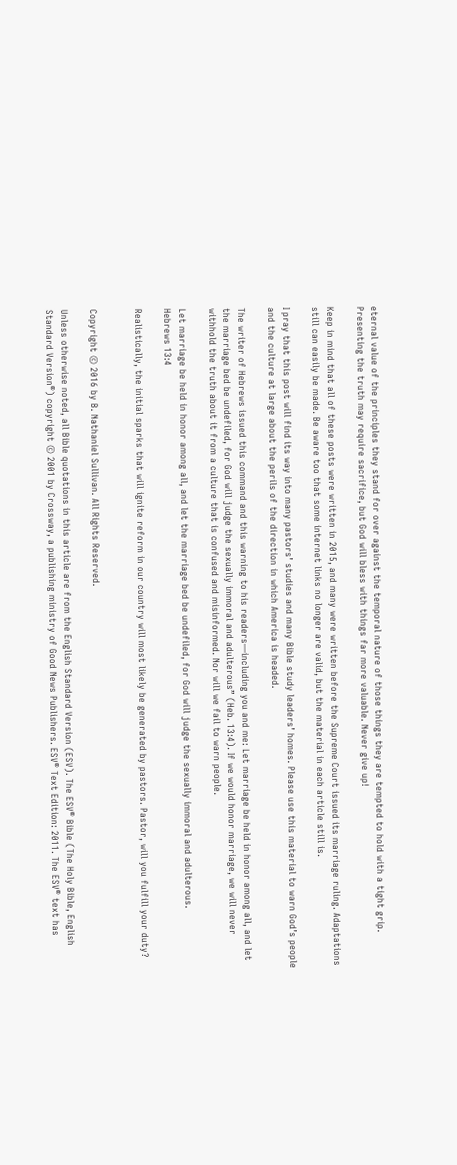eternal value of the principles they stand for over against the temporal nature of those things they are tempted to hold with a tight grip. Presenting the truth may require sacrifice, but God will bless with things far more valuable. Never give up!

Keep in mind that all of these posts were written in 2015, and many were written before the Supreme Court issued its marriage ruling. Adaptations still can easily be made. Be aware too that some internet links no longer are valid, but the material in each article still is.

I pray that this post will find its way into many pastors’ studies and many Bible study leaders’ homes. Please use this material to warn God’s people and the culture at large about the perils of the direction in which America is headed.

The writer of Hebrews issued this command and this warning to his readers—including you and me: Let marriage be held in honor among all, and let the marriage bed be undefiled, for God will judge the sexually immoral and adulterous” (Heb. 13:4). If we would honor marriage, we will never withhold the truth about it from a culture that is confused and misinformed. Nor will we fail to warn people.

Let marriage be held in honor among all, and let the marriage bed be undefiled, for God will judge the sexually immoral and adulterous.
Hebrews 13:4

Realistically, the initial sparks that will ignite reform in our country will most likely be generated by pastors. Pastor, will you fulfill your duty?


Copyright © 2016 by B. Nathaniel Sullivan. All Rights Reserved.

Unless otherwise noted, all Bible quotations in this article are from the English Standard Version (ESV). The ESV® Bible (The Holy Bible, English Standard Version®) copyright © 2001 by Crossway, a publishing ministry of Good News Publishers. ESV® Text Edition: 2011. The ESV® text has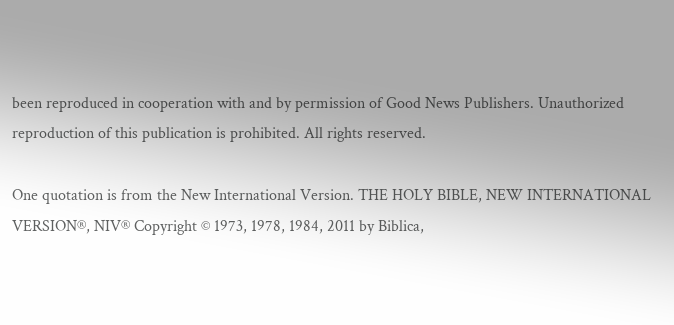been reproduced in cooperation with and by permission of Good News Publishers. Unauthorized reproduction of this publication is prohibited. All rights reserved.

One quotation is from the New International Version. THE HOLY BIBLE, NEW INTERNATIONAL VERSION®, NIV® Copyright © 1973, 1978, 1984, 2011 by Biblica,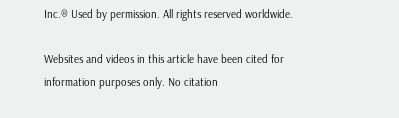Inc.® Used by permission. All rights reserved worldwide.

Websites and videos in this article have been cited for information purposes only. No citation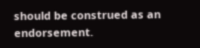should be construed as an endorsement.